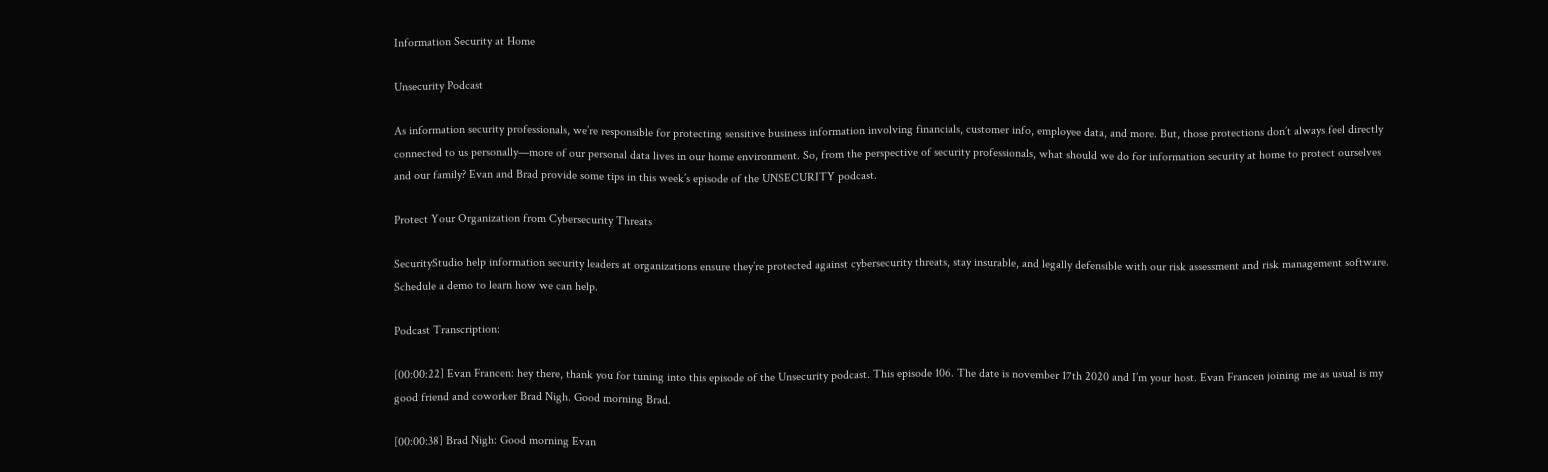Information Security at Home

Unsecurity Podcast

As information security professionals, we’re responsible for protecting sensitive business information involving financials, customer info, employee data, and more. But, those protections don’t always feel directly connected to us personally—more of our personal data lives in our home environment. So, from the perspective of security professionals, what should we do for information security at home to protect ourselves and our family? Evan and Brad provide some tips in this week’s episode of the UNSECURITY podcast.

Protect Your Organization from Cybersecurity Threats

SecurityStudio help information security leaders at organizations ensure they’re protected against cybersecurity threats, stay insurable, and legally defensible with our risk assessment and risk management software. Schedule a demo to learn how we can help.

Podcast Transcription:

[00:00:22] Evan Francen: hey there, thank you for tuning into this episode of the Unsecurity podcast. This episode 106. The date is november 17th 2020 and I’m your host. Evan Francen joining me as usual is my good friend and coworker Brad Nigh. Good morning Brad.

[00:00:38] Brad Nigh: Good morning Evan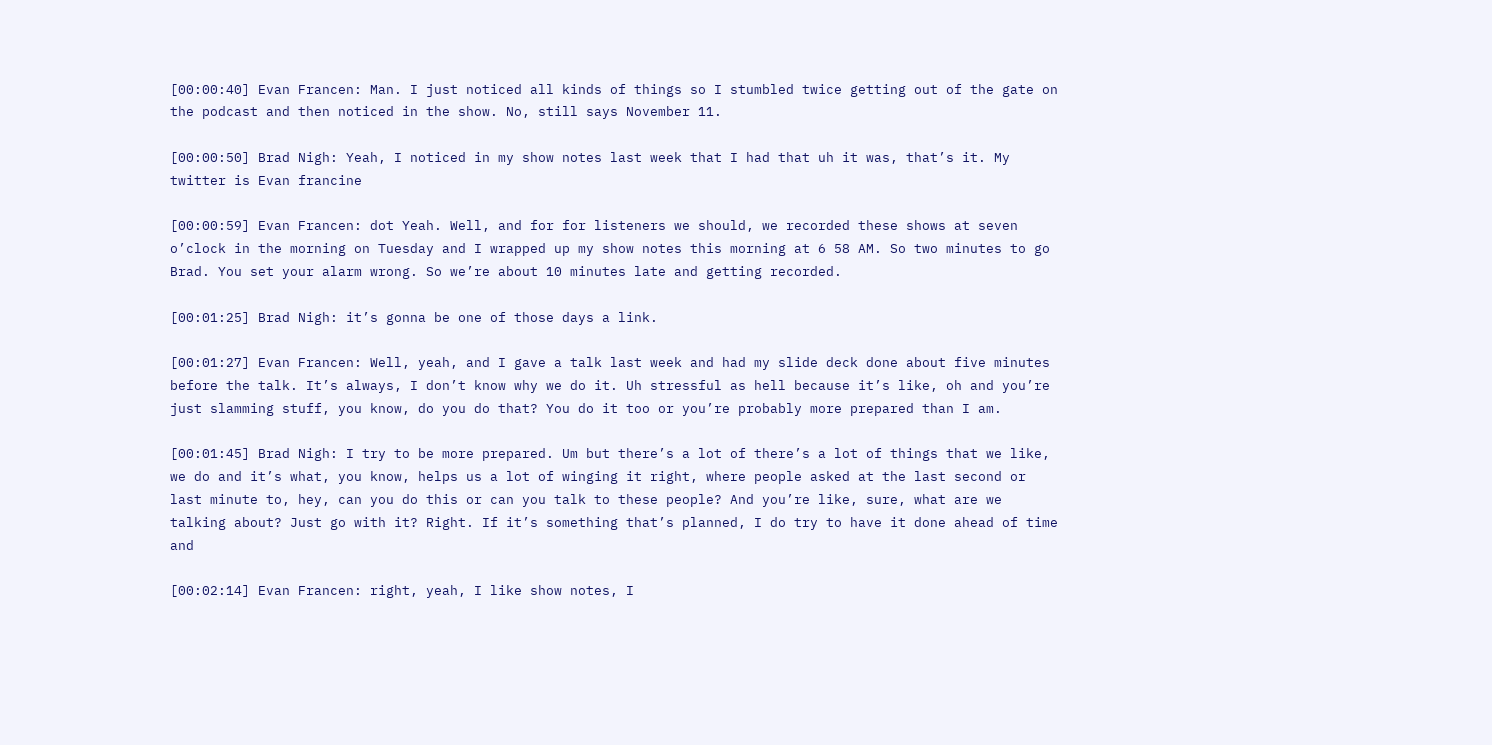[00:00:40] Evan Francen: Man. I just noticed all kinds of things so I stumbled twice getting out of the gate on the podcast and then noticed in the show. No, still says November 11.

[00:00:50] Brad Nigh: Yeah, I noticed in my show notes last week that I had that uh it was, that’s it. My twitter is Evan francine

[00:00:59] Evan Francen: dot Yeah. Well, and for for listeners we should, we recorded these shows at seven o’clock in the morning on Tuesday and I wrapped up my show notes this morning at 6 58 AM. So two minutes to go Brad. You set your alarm wrong. So we’re about 10 minutes late and getting recorded.

[00:01:25] Brad Nigh: it’s gonna be one of those days a link.

[00:01:27] Evan Francen: Well, yeah, and I gave a talk last week and had my slide deck done about five minutes before the talk. It’s always, I don’t know why we do it. Uh stressful as hell because it’s like, oh and you’re just slamming stuff, you know, do you do that? You do it too or you’re probably more prepared than I am.

[00:01:45] Brad Nigh: I try to be more prepared. Um but there’s a lot of there’s a lot of things that we like, we do and it’s what, you know, helps us a lot of winging it right, where people asked at the last second or last minute to, hey, can you do this or can you talk to these people? And you’re like, sure, what are we talking about? Just go with it? Right. If it’s something that’s planned, I do try to have it done ahead of time and

[00:02:14] Evan Francen: right, yeah, I like show notes, I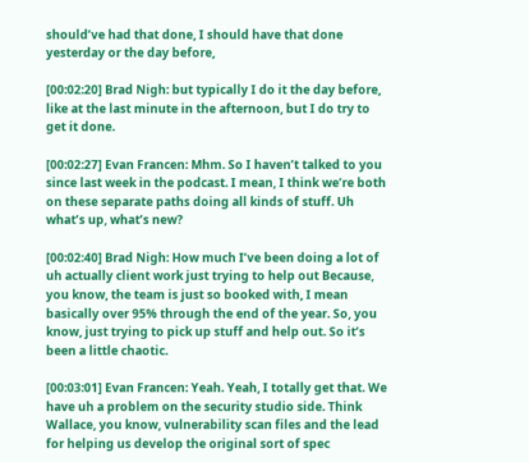should’ve had that done, I should have that done yesterday or the day before,

[00:02:20] Brad Nigh: but typically I do it the day before, like at the last minute in the afternoon, but I do try to get it done.

[00:02:27] Evan Francen: Mhm. So I haven’t talked to you since last week in the podcast. I mean, I think we’re both on these separate paths doing all kinds of stuff. Uh what’s up, what’s new?

[00:02:40] Brad Nigh: How much I’ve been doing a lot of uh actually client work just trying to help out Because, you know, the team is just so booked with, I mean basically over 95% through the end of the year. So, you know, just trying to pick up stuff and help out. So it’s been a little chaotic.

[00:03:01] Evan Francen: Yeah. Yeah, I totally get that. We have uh a problem on the security studio side. Think Wallace, you know, vulnerability scan files and the lead for helping us develop the original sort of spec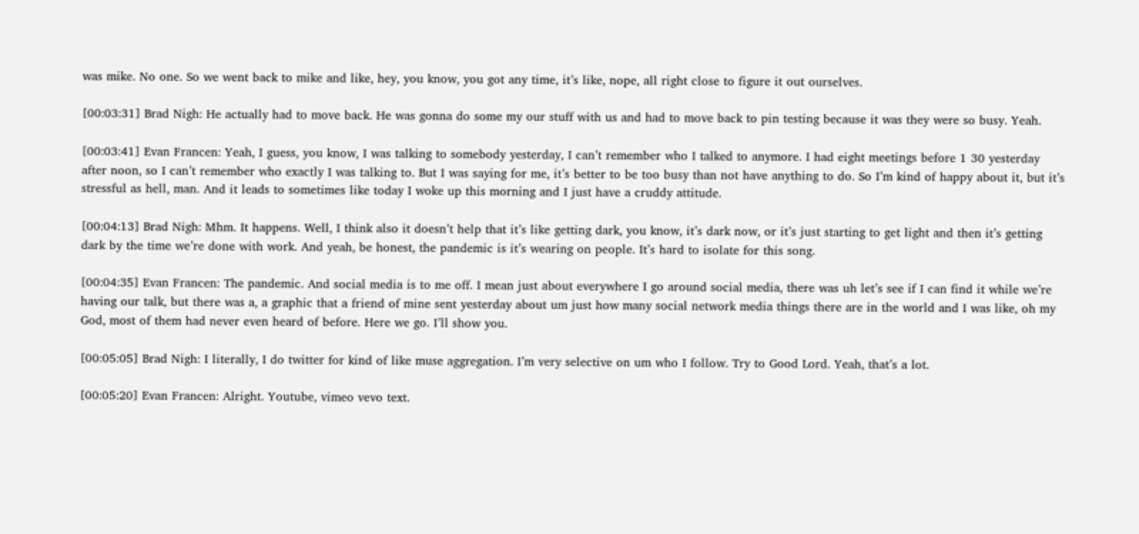was mike. No one. So we went back to mike and like, hey, you know, you got any time, it’s like, nope, all right close to figure it out ourselves.

[00:03:31] Brad Nigh: He actually had to move back. He was gonna do some my our stuff with us and had to move back to pin testing because it was they were so busy. Yeah.

[00:03:41] Evan Francen: Yeah, I guess, you know, I was talking to somebody yesterday, I can’t remember who I talked to anymore. I had eight meetings before 1 30 yesterday after noon, so I can’t remember who exactly I was talking to. But I was saying for me, it’s better to be too busy than not have anything to do. So I’m kind of happy about it, but it’s stressful as hell, man. And it leads to sometimes like today I woke up this morning and I just have a cruddy attitude.

[00:04:13] Brad Nigh: Mhm. It happens. Well, I think also it doesn’t help that it’s like getting dark, you know, it’s dark now, or it’s just starting to get light and then it’s getting dark by the time we’re done with work. And yeah, be honest, the pandemic is it’s wearing on people. It’s hard to isolate for this song.

[00:04:35] Evan Francen: The pandemic. And social media is to me off. I mean just about everywhere I go around social media, there was uh let’s see if I can find it while we’re having our talk, but there was a, a graphic that a friend of mine sent yesterday about um just how many social network media things there are in the world and I was like, oh my God, most of them had never even heard of before. Here we go. I’ll show you.

[00:05:05] Brad Nigh: I literally, I do twitter for kind of like muse aggregation. I’m very selective on um who I follow. Try to Good Lord. Yeah, that’s a lot.

[00:05:20] Evan Francen: Alright. Youtube, vimeo vevo text.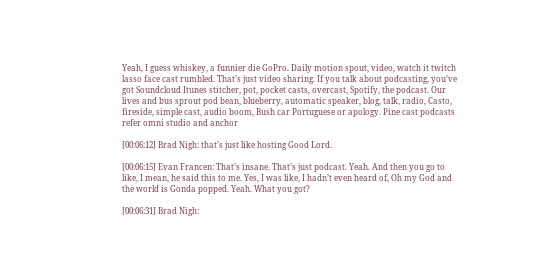Yeah, I guess whiskey, a funnier die GoPro. Daily motion spout, video, watch it twitch lasso face cast rumbled. That’s just video sharing. If you talk about podcasting, you’ve got Soundcloud Itunes stitcher, pot, pocket casts, overcast, Spotify, the podcast. Our lives and bus sprout pod bean, blueberry, automatic speaker, blog, talk, radio, Casto, fireside, simple cast, audio boom, Bush car Portuguese or apology. Pine cast podcasts refer omni studio and anchor

[00:06:12] Brad Nigh: that’s just like hosting Good Lord.

[00:06:15] Evan Francen: That’s insane. That’s just podcast. Yeah. And then you go to like, I mean, he said this to me. Yes, I was like, I hadn’t even heard of, Oh my God and the world is Gonda popped. Yeah. What you got?

[00:06:31] Brad Nigh: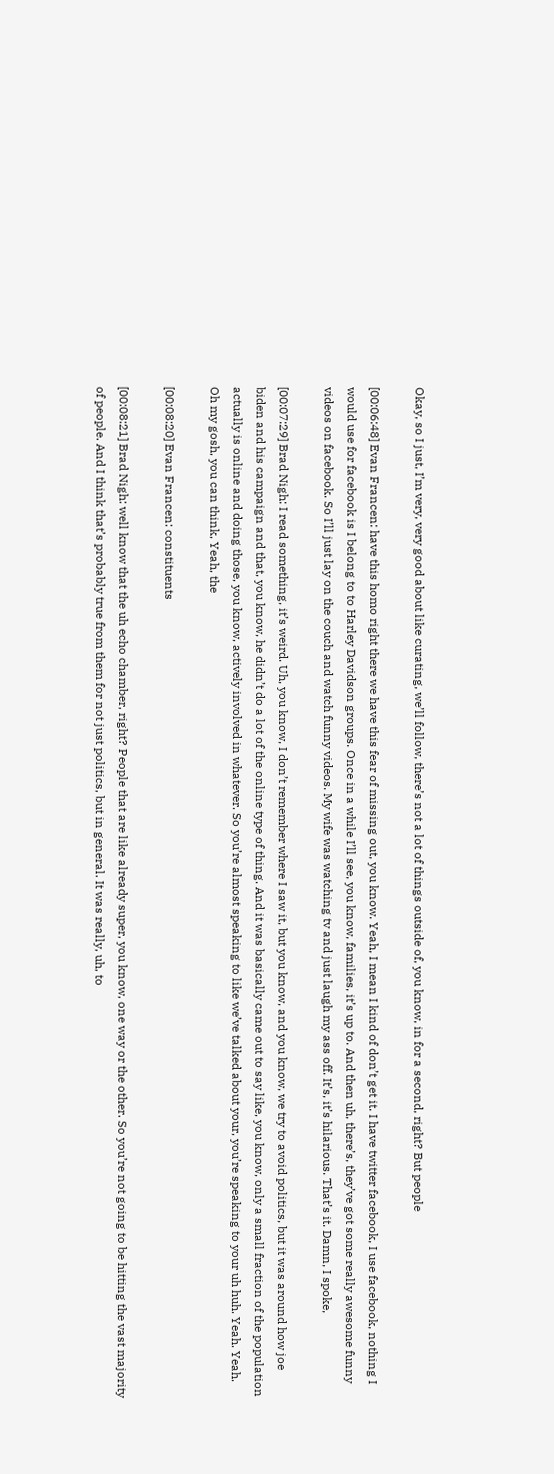Okay, so I just, I’m very, very good about like curating, we’ll follow, there’s not a lot of things outside of, you know, in for a second, right? But people

[00:06:48] Evan Francen: have this homo right there we have this fear of missing out, you know. Yeah, I mean I kind of don’t get it. I have twitter facebook, I use facebook, nothing I would use for facebook is I belong to to Harley Davidson groups. Once in a while I’ll see, you know, families, it’s up to. And then uh, there’s, they’ve got some really awesome funny videos on facebook. So I’ll just lay on the couch and watch funny videos. My wife was watching tv and just laugh my ass off. It’s, it’s hilarious. That’s it. Damn, I spoke,

[00:07:29] Brad Nigh: I read something, it’s weird. Uh, you know, I don’t remember where I saw it, but you know, and you know, we try to avoid politics, but it was around how joe biden and his campaign and that, you know, he didn’t do a lot of the online type of thing. And it was basically came out to say like, you know, only a small fraction of the population actually is online and doing those, you know, actively involved in whatever. So you’re almost speaking to like we’ve talked about your, you’re speaking to your uh huh. Yeah. Yeah. Oh my gosh, you can think, Yeah, the

[00:08:20] Evan Francen: constituents

[00:08:21] Brad Nigh: well know that the uh echo chamber, right? People that are like already super, you know, one way or the other. So you’re not going to be hitting the vast majority of people. And I think that’s probably true from them for not just politics, but in general. It was really, uh, to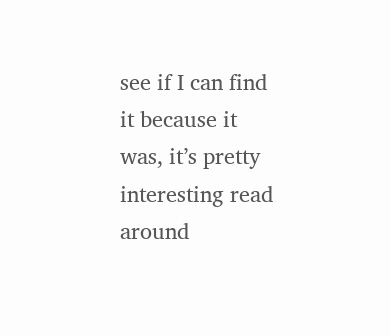see if I can find it because it was, it’s pretty interesting read around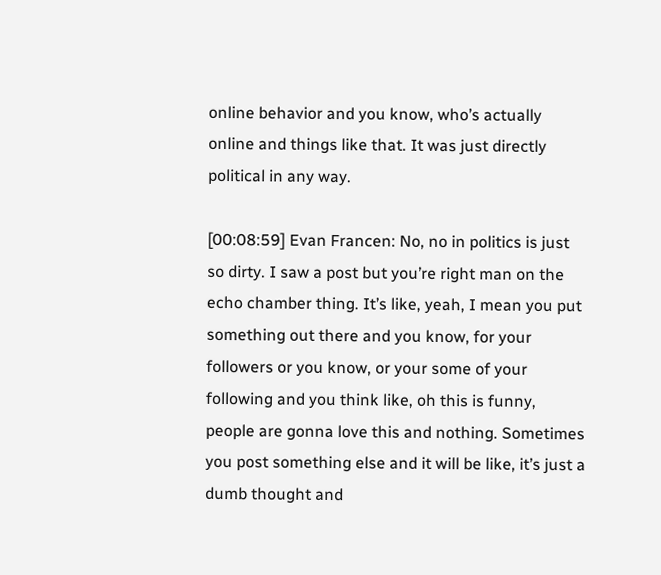online behavior and you know, who’s actually online and things like that. It was just directly political in any way.

[00:08:59] Evan Francen: No, no in politics is just so dirty. I saw a post but you’re right man on the echo chamber thing. It’s like, yeah, I mean you put something out there and you know, for your followers or you know, or your some of your following and you think like, oh this is funny, people are gonna love this and nothing. Sometimes you post something else and it will be like, it’s just a dumb thought and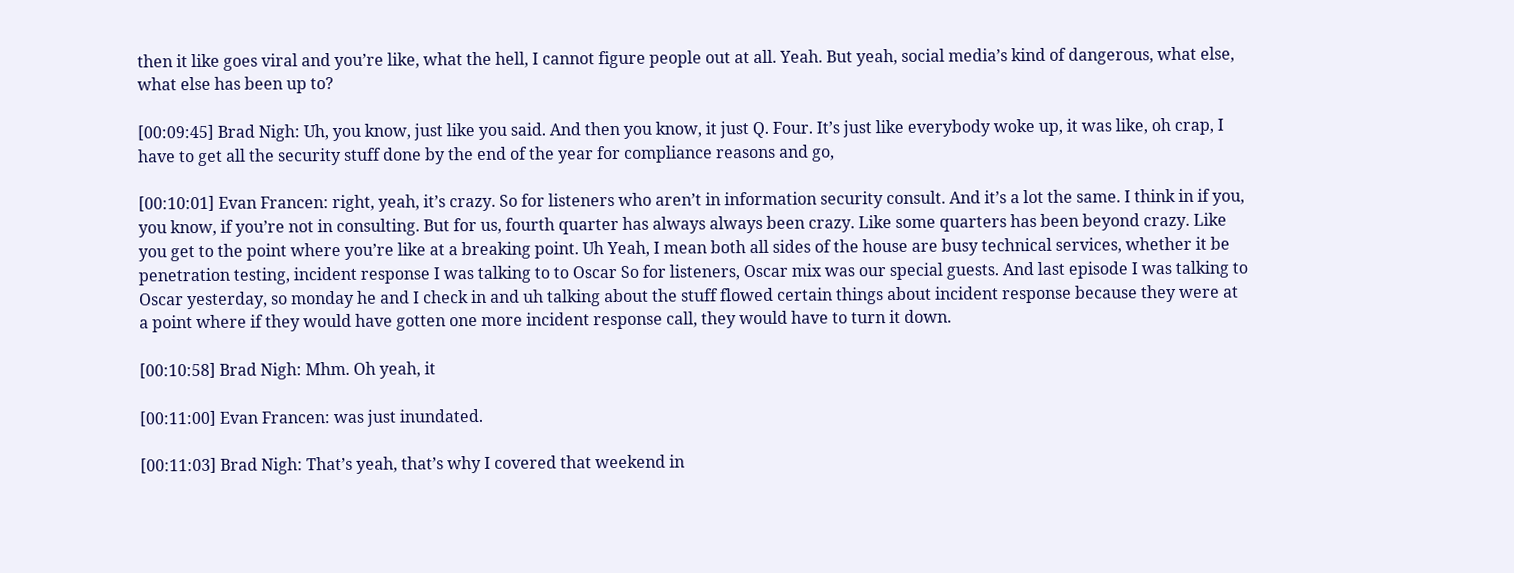then it like goes viral and you’re like, what the hell, I cannot figure people out at all. Yeah. But yeah, social media’s kind of dangerous, what else, what else has been up to?

[00:09:45] Brad Nigh: Uh, you know, just like you said. And then you know, it just Q. Four. It’s just like everybody woke up, it was like, oh crap, I have to get all the security stuff done by the end of the year for compliance reasons and go,

[00:10:01] Evan Francen: right, yeah, it’s crazy. So for listeners who aren’t in information security consult. And it’s a lot the same. I think in if you, you know, if you’re not in consulting. But for us, fourth quarter has always always been crazy. Like some quarters has been beyond crazy. Like you get to the point where you’re like at a breaking point. Uh Yeah, I mean both all sides of the house are busy technical services, whether it be penetration testing, incident response I was talking to to Oscar So for listeners, Oscar mix was our special guests. And last episode I was talking to Oscar yesterday, so monday he and I check in and uh talking about the stuff flowed certain things about incident response because they were at a point where if they would have gotten one more incident response call, they would have to turn it down.

[00:10:58] Brad Nigh: Mhm. Oh yeah, it

[00:11:00] Evan Francen: was just inundated.

[00:11:03] Brad Nigh: That’s yeah, that’s why I covered that weekend in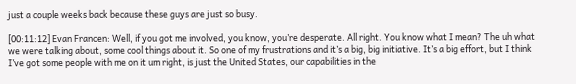just a couple weeks back because these guys are just so busy.

[00:11:12] Evan Francen: Well, if you got me involved, you know, you’re desperate. All right. You know what I mean? The uh what we were talking about, some cool things about it. So one of my frustrations and it’s a big, big initiative. It’s a big effort, but I think I’ve got some people with me on it um right, is just the United States, our capabilities in the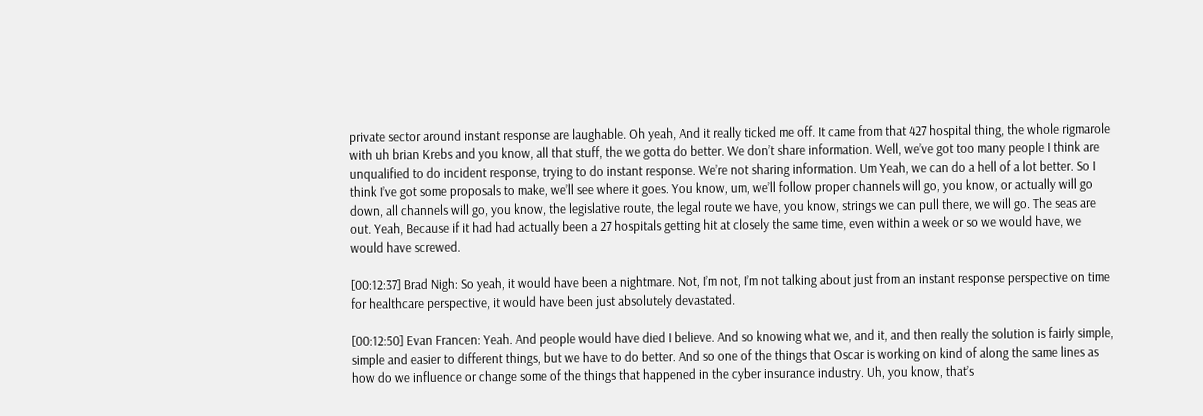private sector around instant response are laughable. Oh yeah, And it really ticked me off. It came from that 427 hospital thing, the whole rigmarole with uh brian Krebs and you know, all that stuff, the we gotta do better. We don’t share information. Well, we’ve got too many people I think are unqualified to do incident response, trying to do instant response. We’re not sharing information. Um Yeah, we can do a hell of a lot better. So I think I’ve got some proposals to make, we’ll see where it goes. You know, um, we’ll follow proper channels will go, you know, or actually will go down, all channels will go, you know, the legislative route, the legal route we have, you know, strings we can pull there, we will go. The seas are out. Yeah, Because if it had had actually been a 27 hospitals getting hit at closely the same time, even within a week or so we would have, we would have screwed.

[00:12:37] Brad Nigh: So yeah, it would have been a nightmare. Not, I’m not, I’m not talking about just from an instant response perspective on time for healthcare perspective, it would have been just absolutely devastated.

[00:12:50] Evan Francen: Yeah. And people would have died I believe. And so knowing what we, and it, and then really the solution is fairly simple, simple and easier to different things, but we have to do better. And so one of the things that Oscar is working on kind of along the same lines as how do we influence or change some of the things that happened in the cyber insurance industry. Uh, you know, that’s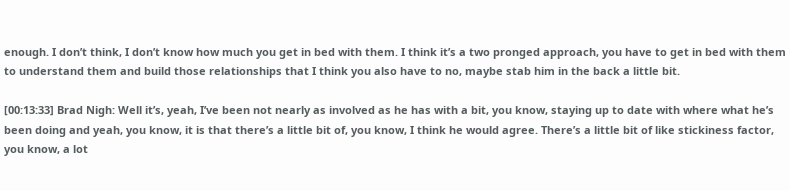enough. I don’t think, I don’t know how much you get in bed with them. I think it’s a two pronged approach, you have to get in bed with them to understand them and build those relationships that I think you also have to no, maybe stab him in the back a little bit.

[00:13:33] Brad Nigh: Well it’s, yeah, I’ve been not nearly as involved as he has with a bit, you know, staying up to date with where what he’s been doing and yeah, you know, it is that there’s a little bit of, you know, I think he would agree. There’s a little bit of like stickiness factor, you know, a lot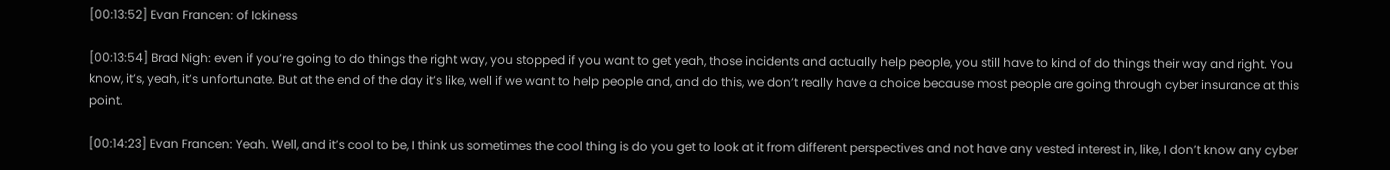[00:13:52] Evan Francen: of Ickiness

[00:13:54] Brad Nigh: even if you’re going to do things the right way, you stopped if you want to get yeah, those incidents and actually help people, you still have to kind of do things their way and right. You know, it’s, yeah, it’s unfortunate. But at the end of the day it’s like, well if we want to help people and, and do this, we don’t really have a choice because most people are going through cyber insurance at this point.

[00:14:23] Evan Francen: Yeah. Well, and it’s cool to be, I think us sometimes the cool thing is do you get to look at it from different perspectives and not have any vested interest in, like, I don’t know any cyber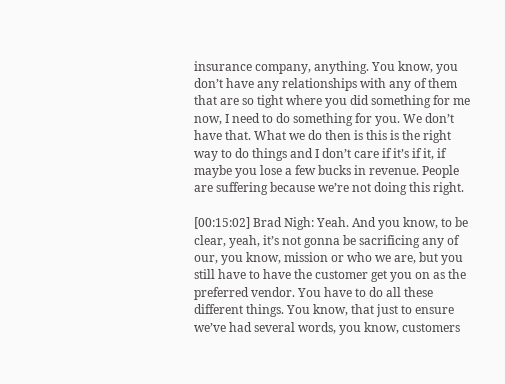insurance company, anything. You know, you don’t have any relationships with any of them that are so tight where you did something for me now, I need to do something for you. We don’t have that. What we do then is this is the right way to do things and I don’t care if it’s if it, if maybe you lose a few bucks in revenue. People are suffering because we’re not doing this right.

[00:15:02] Brad Nigh: Yeah. And you know, to be clear, yeah, it’s not gonna be sacrificing any of our, you know, mission or who we are, but you still have to have the customer get you on as the preferred vendor. You have to do all these different things. You know, that just to ensure we’ve had several words, you know, customers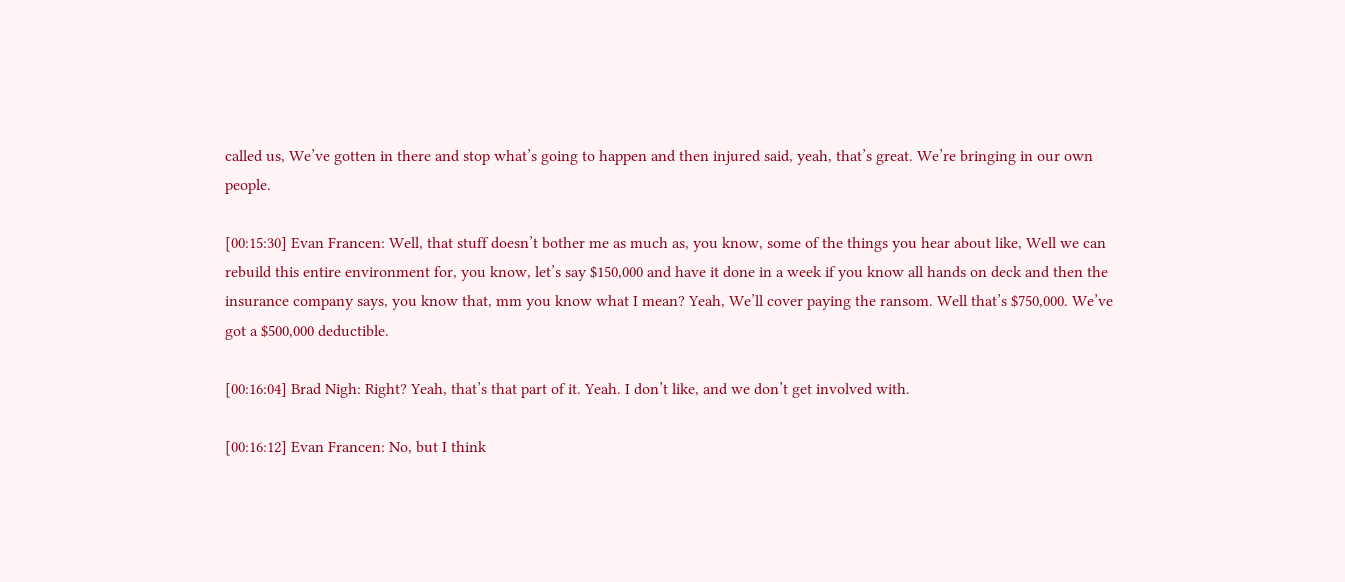called us, We’ve gotten in there and stop what’s going to happen and then injured said, yeah, that’s great. We’re bringing in our own people.

[00:15:30] Evan Francen: Well, that stuff doesn’t bother me as much as, you know, some of the things you hear about like, Well we can rebuild this entire environment for, you know, let’s say $150,000 and have it done in a week if you know all hands on deck and then the insurance company says, you know that, mm you know what I mean? Yeah, We’ll cover paying the ransom. Well that’s $750,000. We’ve got a $500,000 deductible.

[00:16:04] Brad Nigh: Right? Yeah, that’s that part of it. Yeah. I don’t like, and we don’t get involved with.

[00:16:12] Evan Francen: No, but I think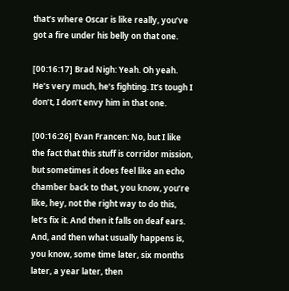that’s where Oscar is like really, you’ve got a fire under his belly on that one.

[00:16:17] Brad Nigh: Yeah. Oh yeah. He’s very much, he’s fighting. It’s tough I don’t, I don’t envy him in that one.

[00:16:26] Evan Francen: No, but I like the fact that this stuff is corridor mission, but sometimes it does feel like an echo chamber back to that, you know, you’re like, hey, not the right way to do this, let’s fix it. And then it falls on deaf ears. And, and then what usually happens is, you know, some time later, six months later, a year later, then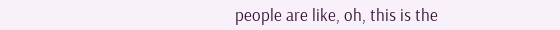people are like, oh, this is the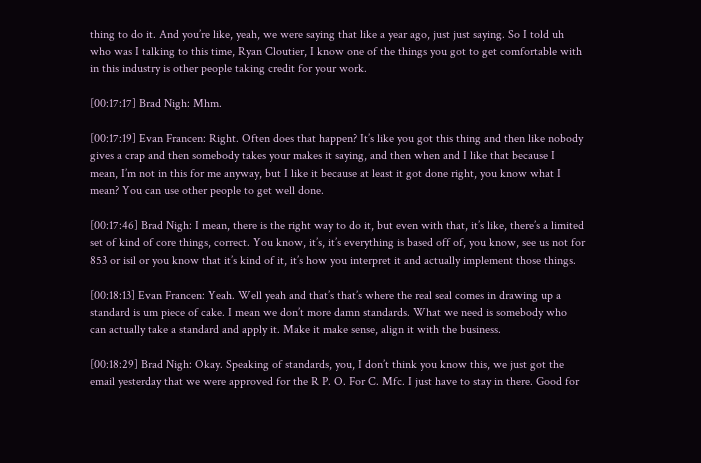thing to do it. And you’re like, yeah, we were saying that like a year ago, just just saying. So I told uh who was I talking to this time, Ryan Cloutier, I know one of the things you got to get comfortable with in this industry is other people taking credit for your work.

[00:17:17] Brad Nigh: Mhm.

[00:17:19] Evan Francen: Right. Often does that happen? It’s like you got this thing and then like nobody gives a crap and then somebody takes your makes it saying, and then when and I like that because I mean, I’m not in this for me anyway, but I like it because at least it got done right, you know what I mean? You can use other people to get well done.

[00:17:46] Brad Nigh: I mean, there is the right way to do it, but even with that, it’s like, there’s a limited set of kind of core things, correct. You know, it’s, it’s everything is based off of, you know, see us not for 853 or isil or you know that it’s kind of it, it’s how you interpret it and actually implement those things.

[00:18:13] Evan Francen: Yeah. Well yeah and that’s that’s where the real seal comes in drawing up a standard is um piece of cake. I mean we don’t more damn standards. What we need is somebody who can actually take a standard and apply it. Make it make sense, align it with the business.

[00:18:29] Brad Nigh: Okay. Speaking of standards, you, I don’t think you know this, we just got the email yesterday that we were approved for the R P. O. For C. Mfc. I just have to stay in there. Good for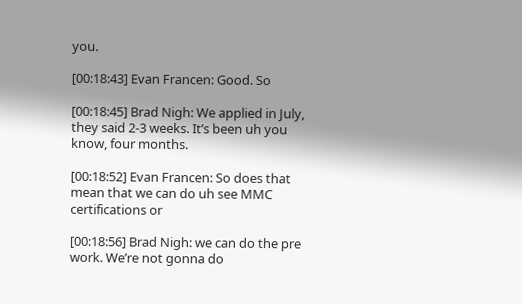you.

[00:18:43] Evan Francen: Good. So

[00:18:45] Brad Nigh: We applied in July, they said 2-3 weeks. It’s been uh you know, four months.

[00:18:52] Evan Francen: So does that mean that we can do uh see MMC certifications or

[00:18:56] Brad Nigh: we can do the pre work. We’re not gonna do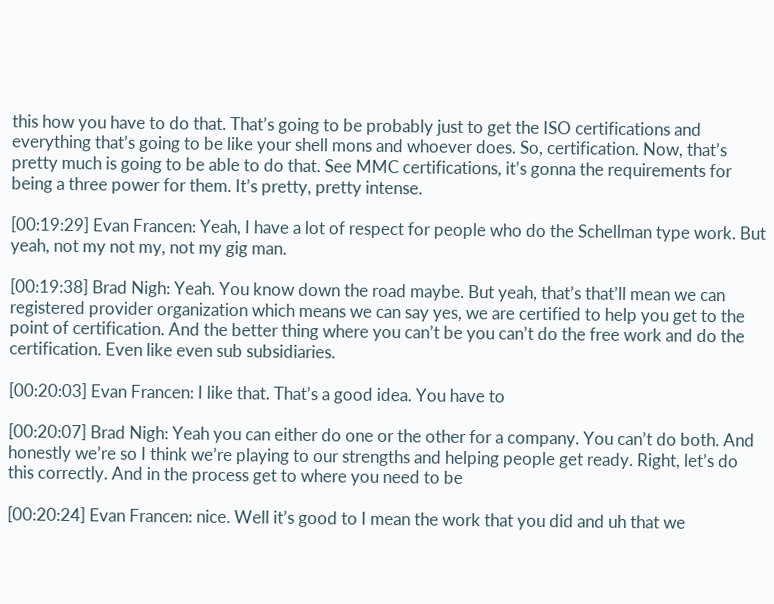this how you have to do that. That’s going to be probably just to get the ISO certifications and everything that’s going to be like your shell mons and whoever does. So, certification. Now, that’s pretty much is going to be able to do that. See MMC certifications, it’s gonna the requirements for being a three power for them. It’s pretty, pretty intense.

[00:19:29] Evan Francen: Yeah, I have a lot of respect for people who do the Schellman type work. But yeah, not my not my, not my gig man.

[00:19:38] Brad Nigh: Yeah. You know down the road maybe. But yeah, that’s that’ll mean we can registered provider organization which means we can say yes, we are certified to help you get to the point of certification. And the better thing where you can’t be you can’t do the free work and do the certification. Even like even sub subsidiaries.

[00:20:03] Evan Francen: I like that. That’s a good idea. You have to

[00:20:07] Brad Nigh: Yeah you can either do one or the other for a company. You can’t do both. And honestly we’re so I think we’re playing to our strengths and helping people get ready. Right, let’s do this correctly. And in the process get to where you need to be

[00:20:24] Evan Francen: nice. Well it’s good to I mean the work that you did and uh that we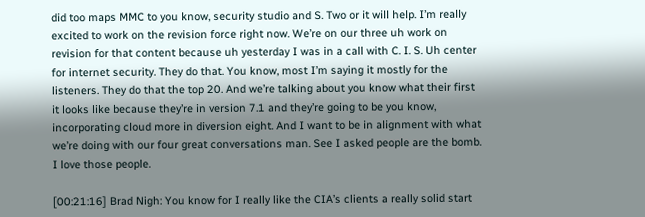did too maps MMC to you know, security studio and S. Two or it will help. I’m really excited to work on the revision force right now. We’re on our three uh work on revision for that content because uh yesterday I was in a call with C. I. S. Uh center for internet security. They do that. You know, most I’m saying it mostly for the listeners. They do that the top 20. And we’re talking about you know what their first it looks like because they’re in version 7.1 and they’re going to be you know, incorporating cloud more in diversion eight. And I want to be in alignment with what we’re doing with our four great conversations man. See I asked people are the bomb. I love those people.

[00:21:16] Brad Nigh: You know for I really like the CIA’s clients a really solid start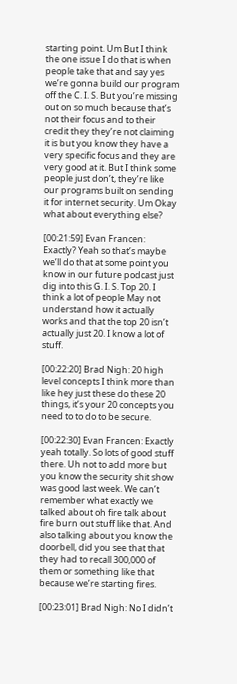starting point. Um But I think the one issue I do that is when people take that and say yes we’re gonna build our program off the C. I. S. But you’re missing out on so much because that’s not their focus and to their credit they they’re not claiming it is but you know they have a very specific focus and they are very good at it. But I think some people just don’t, they’re like our programs built on sending it for internet security. Um Okay what about everything else?

[00:21:59] Evan Francen: Exactly? Yeah so that’s maybe we’ll do that at some point you know in our future podcast just dig into this G. I. S. Top 20. I think a lot of people May not understand how it actually works and that the top 20 isn’t actually just 20. I know a lot of stuff.

[00:22:20] Brad Nigh: 20 high level concepts I think more than like hey just these do these 20 things, it’s your 20 concepts you need to to do to be secure.

[00:22:30] Evan Francen: Exactly yeah totally. So lots of good stuff there. Uh not to add more but you know the security shit show was good last week. We can’t remember what exactly we talked about oh fire talk about fire burn out stuff like that. And also talking about you know the doorbell, did you see that that they had to recall 300,000 of them or something like that because we’re starting fires.

[00:23:01] Brad Nigh: No I didn’t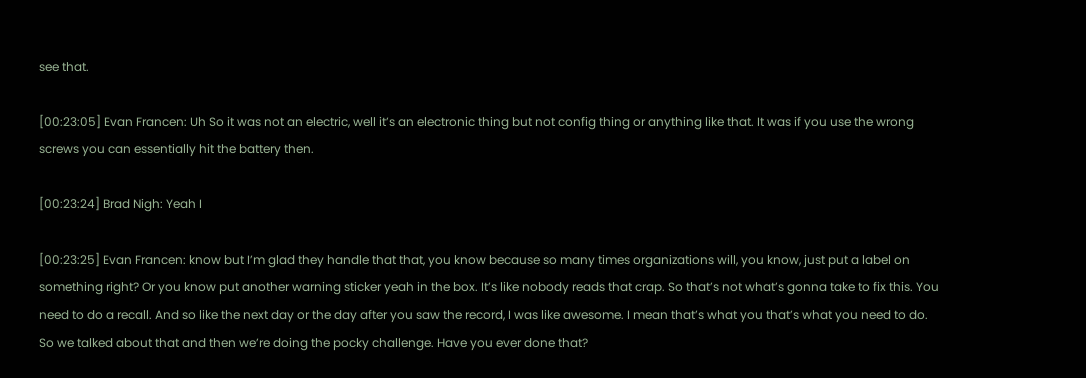see that.

[00:23:05] Evan Francen: Uh So it was not an electric, well it’s an electronic thing but not config thing or anything like that. It was if you use the wrong screws you can essentially hit the battery then.

[00:23:24] Brad Nigh: Yeah I

[00:23:25] Evan Francen: know but I’m glad they handle that that, you know because so many times organizations will, you know, just put a label on something right? Or you know put another warning sticker yeah in the box. It’s like nobody reads that crap. So that’s not what’s gonna take to fix this. You need to do a recall. And so like the next day or the day after you saw the record, I was like awesome. I mean that’s what you that’s what you need to do. So we talked about that and then we’re doing the pocky challenge. Have you ever done that?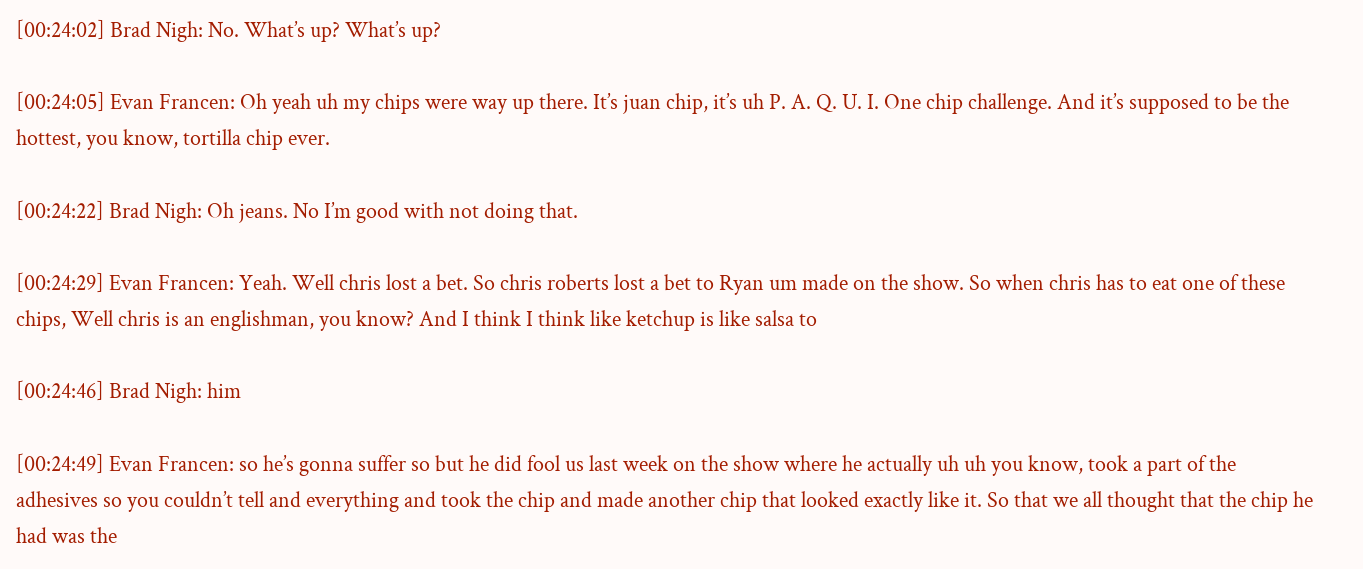[00:24:02] Brad Nigh: No. What’s up? What’s up?

[00:24:05] Evan Francen: Oh yeah uh my chips were way up there. It’s juan chip, it’s uh P. A. Q. U. I. One chip challenge. And it’s supposed to be the hottest, you know, tortilla chip ever.

[00:24:22] Brad Nigh: Oh jeans. No I’m good with not doing that.

[00:24:29] Evan Francen: Yeah. Well chris lost a bet. So chris roberts lost a bet to Ryan um made on the show. So when chris has to eat one of these chips, Well chris is an englishman, you know? And I think I think like ketchup is like salsa to

[00:24:46] Brad Nigh: him

[00:24:49] Evan Francen: so he’s gonna suffer so but he did fool us last week on the show where he actually uh uh you know, took a part of the adhesives so you couldn’t tell and everything and took the chip and made another chip that looked exactly like it. So that we all thought that the chip he had was the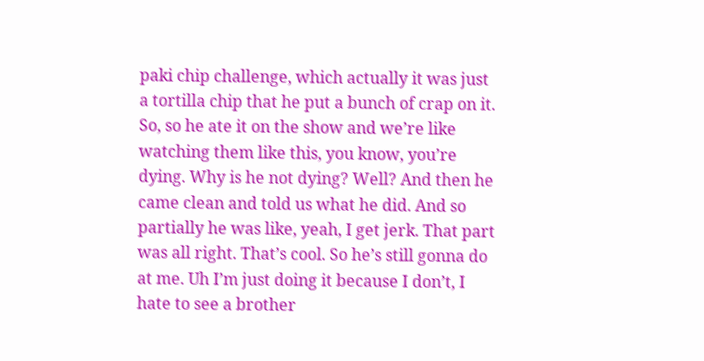paki chip challenge, which actually it was just a tortilla chip that he put a bunch of crap on it. So, so he ate it on the show and we’re like watching them like this, you know, you’re dying. Why is he not dying? Well? And then he came clean and told us what he did. And so partially he was like, yeah, I get jerk. That part was all right. That’s cool. So he’s still gonna do at me. Uh I’m just doing it because I don’t, I hate to see a brother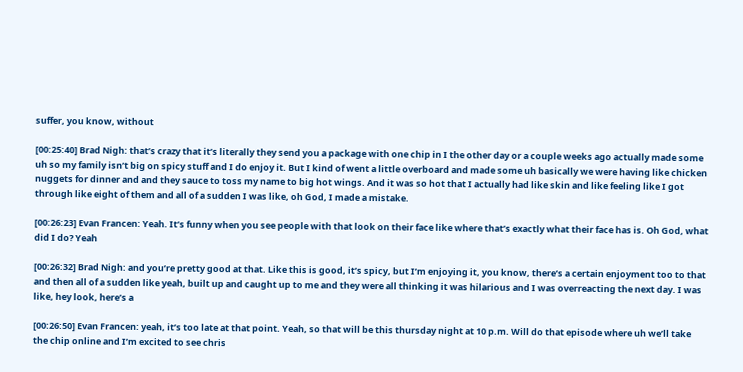suffer, you know, without

[00:25:40] Brad Nigh: that’s crazy that it’s literally they send you a package with one chip in I the other day or a couple weeks ago actually made some uh so my family isn’t big on spicy stuff and I do enjoy it. But I kind of went a little overboard and made some uh basically we were having like chicken nuggets for dinner and and they sauce to toss my name to big hot wings. And it was so hot that I actually had like skin and like feeling like I got through like eight of them and all of a sudden I was like, oh God, I made a mistake.

[00:26:23] Evan Francen: Yeah. It’s funny when you see people with that look on their face like where that’s exactly what their face has is. Oh God, what did I do? Yeah

[00:26:32] Brad Nigh: and you’re pretty good at that. Like this is good, it’s spicy, but I’m enjoying it, you know, there’s a certain enjoyment too to that and then all of a sudden like yeah, built up and caught up to me and they were all thinking it was hilarious and I was overreacting the next day. I was like, hey look, here’s a

[00:26:50] Evan Francen: yeah, it’s too late at that point. Yeah, so that will be this thursday night at 10 p.m. Will do that episode where uh we’ll take the chip online and I’m excited to see chris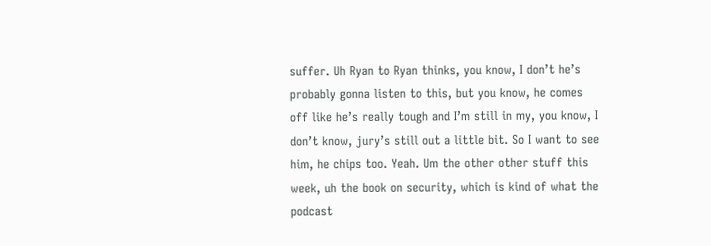suffer. Uh Ryan to Ryan thinks, you know, I don’t he’s probably gonna listen to this, but you know, he comes off like he’s really tough and I’m still in my, you know, I don’t know, jury’s still out a little bit. So I want to see him, he chips too. Yeah. Um the other other stuff this week, uh the book on security, which is kind of what the podcast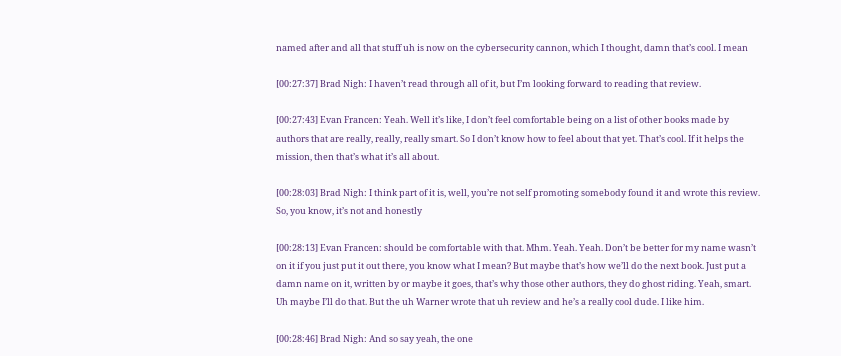named after and all that stuff uh is now on the cybersecurity cannon, which I thought, damn that’s cool. I mean

[00:27:37] Brad Nigh: I haven’t read through all of it, but I’m looking forward to reading that review.

[00:27:43] Evan Francen: Yeah. Well it’s like, I don’t feel comfortable being on a list of other books made by authors that are really, really, really smart. So I don’t know how to feel about that yet. That’s cool. If it helps the mission, then that’s what it’s all about.

[00:28:03] Brad Nigh: I think part of it is, well, you’re not self promoting somebody found it and wrote this review. So, you know, it’s not and honestly

[00:28:13] Evan Francen: should be comfortable with that. Mhm. Yeah. Yeah. Don’t be better for my name wasn’t on it if you just put it out there, you know what I mean? But maybe that’s how we’ll do the next book. Just put a damn name on it, written by or maybe it goes, that’s why those other authors, they do ghost riding. Yeah, smart. Uh maybe I’ll do that. But the uh Warner wrote that uh review and he’s a really cool dude. I like him.

[00:28:46] Brad Nigh: And so say yeah, the one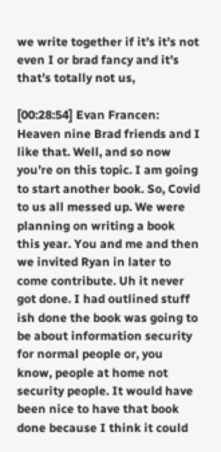we write together if it’s it’s not even I or brad fancy and it’s that’s totally not us,

[00:28:54] Evan Francen: Heaven nine Brad friends and I like that. Well, and so now you’re on this topic. I am going to start another book. So, Covid to us all messed up. We were planning on writing a book this year. You and me and then we invited Ryan in later to come contribute. Uh it never got done. I had outlined stuff ish done the book was going to be about information security for normal people or, you know, people at home not security people. It would have been nice to have that book done because I think it could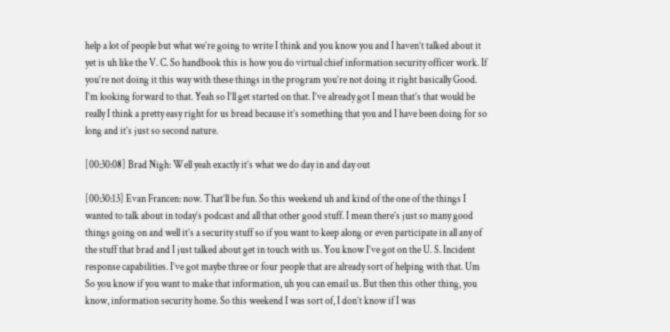help a lot of people but what we’re going to write I think and you know you and I haven’t talked about it yet is uh like the V. C. So handbook this is how you do virtual chief information security officer work. If you’re not doing it this way with these things in the program you’re not doing it right basically Good. I’m looking forward to that. Yeah so I’ll get started on that. I’ve already got I mean that’s that would be really I think a pretty easy right for us bread because it’s something that you and I have been doing for so long and it’s just so second nature.

[00:30:08] Brad Nigh: Well yeah exactly it’s what we do day in and day out

[00:30:13] Evan Francen: now. That’ll be fun. So this weekend uh and kind of the one of the things I wanted to talk about in today’s podcast and all that other good stuff. I mean there’s just so many good things going on and well it’s a security stuff so if you want to keep along or even participate in all any of the stuff that brad and I just talked about get in touch with us. You know I’ve got on the U. S. Incident response capabilities. I’ve got maybe three or four people that are already sort of helping with that. Um So you know if you want to make that information, uh you can email us. But then this other thing, you know, information security home. So this weekend I was sort of, I don’t know if I was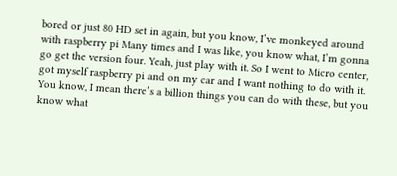bored or just 80 HD set in again, but you know, I’ve monkeyed around with raspberry pi Many times and I was like, you know what, I’m gonna go get the version four. Yeah, just play with it. So I went to Micro center, got myself raspberry pi and on my car and I want nothing to do with it. You know, I mean there’s a billion things you can do with these, but you know what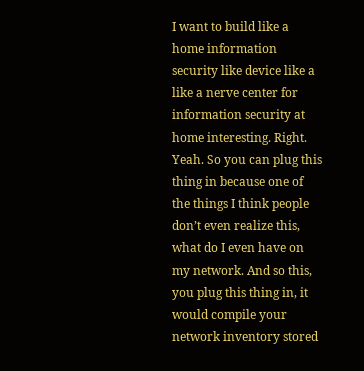I want to build like a home information security like device like a like a nerve center for information security at home interesting. Right. Yeah. So you can plug this thing in because one of the things I think people don’t even realize this, what do I even have on my network. And so this, you plug this thing in, it would compile your network inventory stored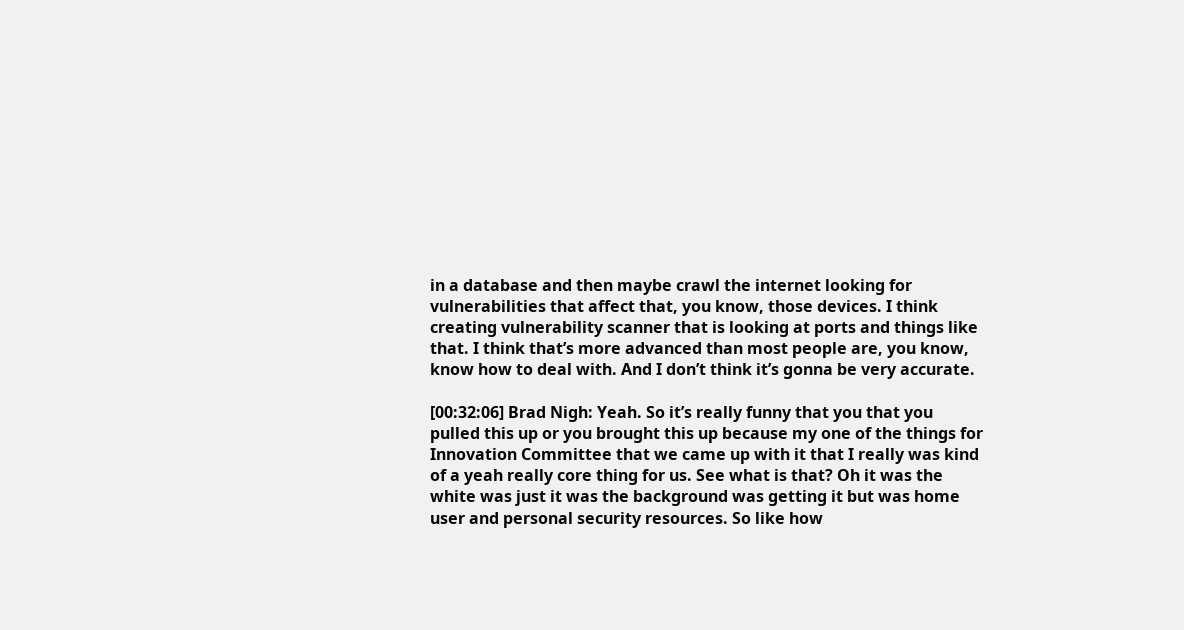in a database and then maybe crawl the internet looking for vulnerabilities that affect that, you know, those devices. I think creating vulnerability scanner that is looking at ports and things like that. I think that’s more advanced than most people are, you know, know how to deal with. And I don’t think it’s gonna be very accurate.

[00:32:06] Brad Nigh: Yeah. So it’s really funny that you that you pulled this up or you brought this up because my one of the things for Innovation Committee that we came up with it that I really was kind of a yeah really core thing for us. See what is that? Oh it was the white was just it was the background was getting it but was home user and personal security resources. So like how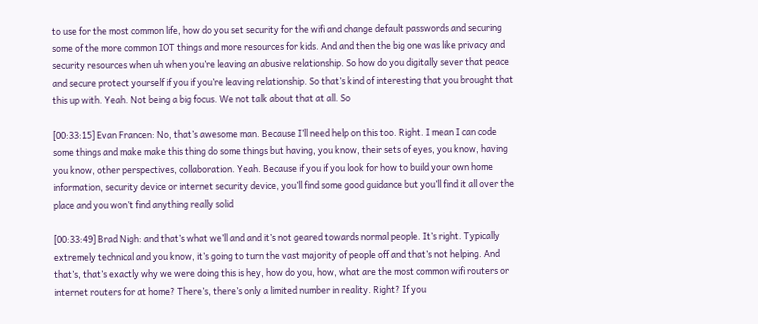to use for the most common life, how do you set security for the wifi and change default passwords and securing some of the more common IOT things and more resources for kids. And and then the big one was like privacy and security resources when uh when you’re leaving an abusive relationship. So how do you digitally sever that peace and secure protect yourself if you if you’re leaving relationship. So that’s kind of interesting that you brought that this up with. Yeah. Not being a big focus. We not talk about that at all. So

[00:33:15] Evan Francen: No, that’s awesome man. Because I’ll need help on this too. Right. I mean I can code some things and make make this thing do some things but having, you know, their sets of eyes, you know, having you know, other perspectives, collaboration. Yeah. Because if you if you look for how to build your own home information, security device or internet security device, you’ll find some good guidance but you’ll find it all over the place and you won’t find anything really solid

[00:33:49] Brad Nigh: and that’s what we’ll and and it’s not geared towards normal people. It’s right. Typically extremely technical and you know, it’s going to turn the vast majority of people off and that’s not helping. And that’s, that’s exactly why we were doing this is hey, how do you, how, what are the most common wifi routers or internet routers for at home? There’s, there’s only a limited number in reality. Right? If you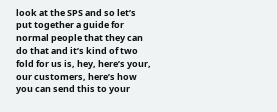look at the SPS and so let’s put together a guide for normal people that they can do that and it’s kind of two fold for us is, hey, here’s your, our customers, here’s how you can send this to your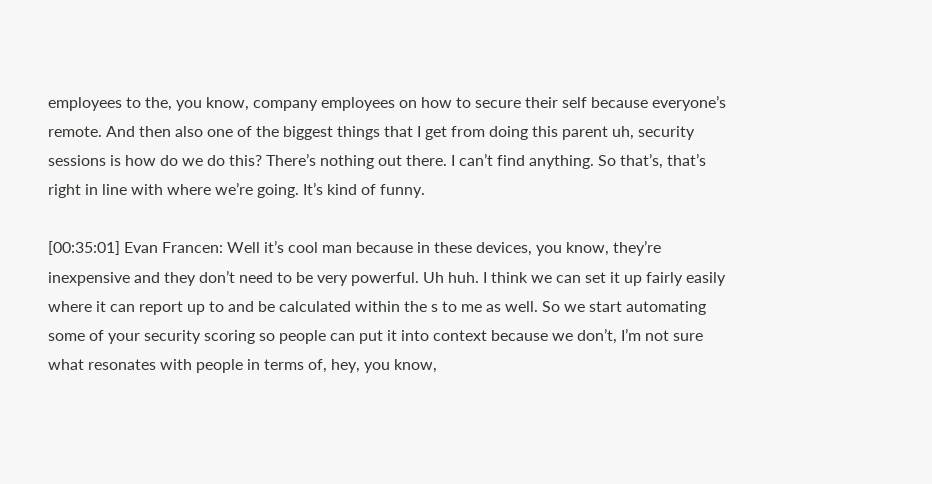employees to the, you know, company employees on how to secure their self because everyone’s remote. And then also one of the biggest things that I get from doing this parent uh, security sessions is how do we do this? There’s nothing out there. I can’t find anything. So that’s, that’s right in line with where we’re going. It’s kind of funny.

[00:35:01] Evan Francen: Well it’s cool man because in these devices, you know, they’re inexpensive and they don’t need to be very powerful. Uh huh. I think we can set it up fairly easily where it can report up to and be calculated within the s to me as well. So we start automating some of your security scoring so people can put it into context because we don’t, I’m not sure what resonates with people in terms of, hey, you know,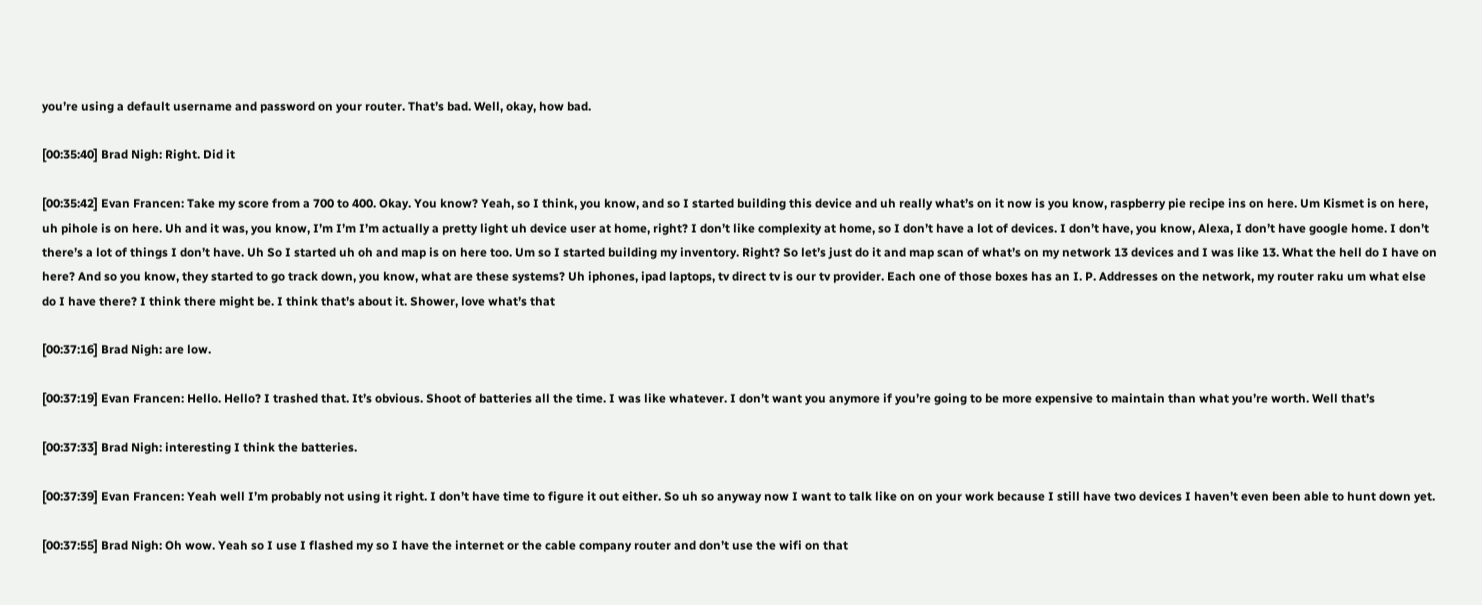you’re using a default username and password on your router. That’s bad. Well, okay, how bad.

[00:35:40] Brad Nigh: Right. Did it

[00:35:42] Evan Francen: Take my score from a 700 to 400. Okay. You know? Yeah, so I think, you know, and so I started building this device and uh really what’s on it now is you know, raspberry pie recipe ins on here. Um Kismet is on here, uh pihole is on here. Uh and it was, you know, I’m I’m I’m actually a pretty light uh device user at home, right? I don’t like complexity at home, so I don’t have a lot of devices. I don’t have, you know, Alexa, I don’t have google home. I don’t there’s a lot of things I don’t have. Uh So I started uh oh and map is on here too. Um so I started building my inventory. Right? So let’s just do it and map scan of what’s on my network 13 devices and I was like 13. What the hell do I have on here? And so you know, they started to go track down, you know, what are these systems? Uh iphones, ipad laptops, tv direct tv is our tv provider. Each one of those boxes has an I. P. Addresses on the network, my router raku um what else do I have there? I think there might be. I think that’s about it. Shower, love what’s that

[00:37:16] Brad Nigh: are low.

[00:37:19] Evan Francen: Hello. Hello? I trashed that. It’s obvious. Shoot of batteries all the time. I was like whatever. I don’t want you anymore if you’re going to be more expensive to maintain than what you’re worth. Well that’s

[00:37:33] Brad Nigh: interesting I think the batteries.

[00:37:39] Evan Francen: Yeah well I’m probably not using it right. I don’t have time to figure it out either. So uh so anyway now I want to talk like on on your work because I still have two devices I haven’t even been able to hunt down yet.

[00:37:55] Brad Nigh: Oh wow. Yeah so I use I flashed my so I have the internet or the cable company router and don’t use the wifi on that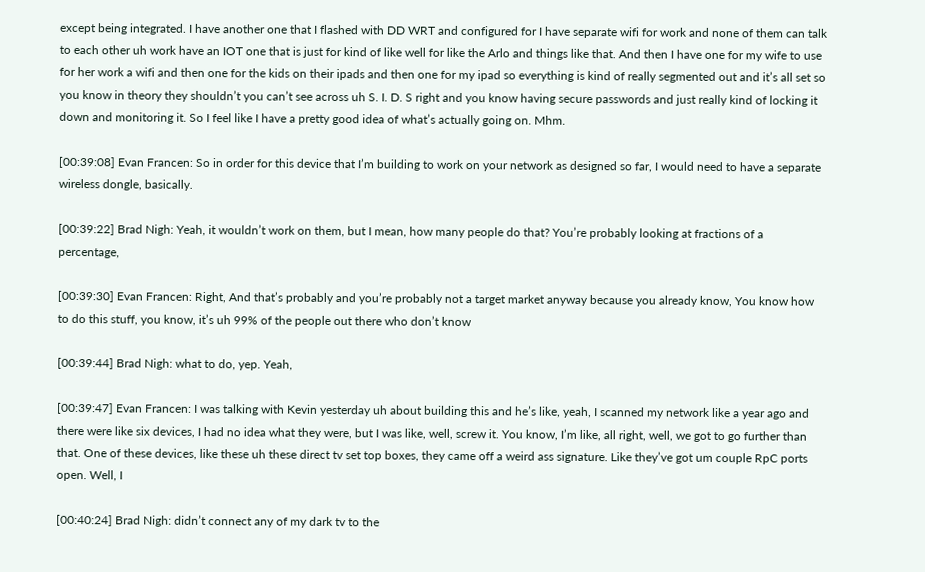except being integrated. I have another one that I flashed with DD WRT and configured for I have separate wifi for work and none of them can talk to each other uh work have an IOT one that is just for kind of like well for like the Arlo and things like that. And then I have one for my wife to use for her work a wifi and then one for the kids on their ipads and then one for my ipad so everything is kind of really segmented out and it’s all set so you know in theory they shouldn’t you can’t see across uh S. I. D. S right and you know having secure passwords and just really kind of locking it down and monitoring it. So I feel like I have a pretty good idea of what’s actually going on. Mhm.

[00:39:08] Evan Francen: So in order for this device that I’m building to work on your network as designed so far, I would need to have a separate wireless dongle, basically.

[00:39:22] Brad Nigh: Yeah, it wouldn’t work on them, but I mean, how many people do that? You’re probably looking at fractions of a percentage,

[00:39:30] Evan Francen: Right, And that’s probably and you’re probably not a target market anyway because you already know, You know how to do this stuff, you know, it’s uh 99% of the people out there who don’t know

[00:39:44] Brad Nigh: what to do, yep. Yeah,

[00:39:47] Evan Francen: I was talking with Kevin yesterday uh about building this and he’s like, yeah, I scanned my network like a year ago and there were like six devices, I had no idea what they were, but I was like, well, screw it. You know, I’m like, all right, well, we got to go further than that. One of these devices, like these uh these direct tv set top boxes, they came off a weird ass signature. Like they’ve got um couple RpC ports open. Well, I

[00:40:24] Brad Nigh: didn’t connect any of my dark tv to the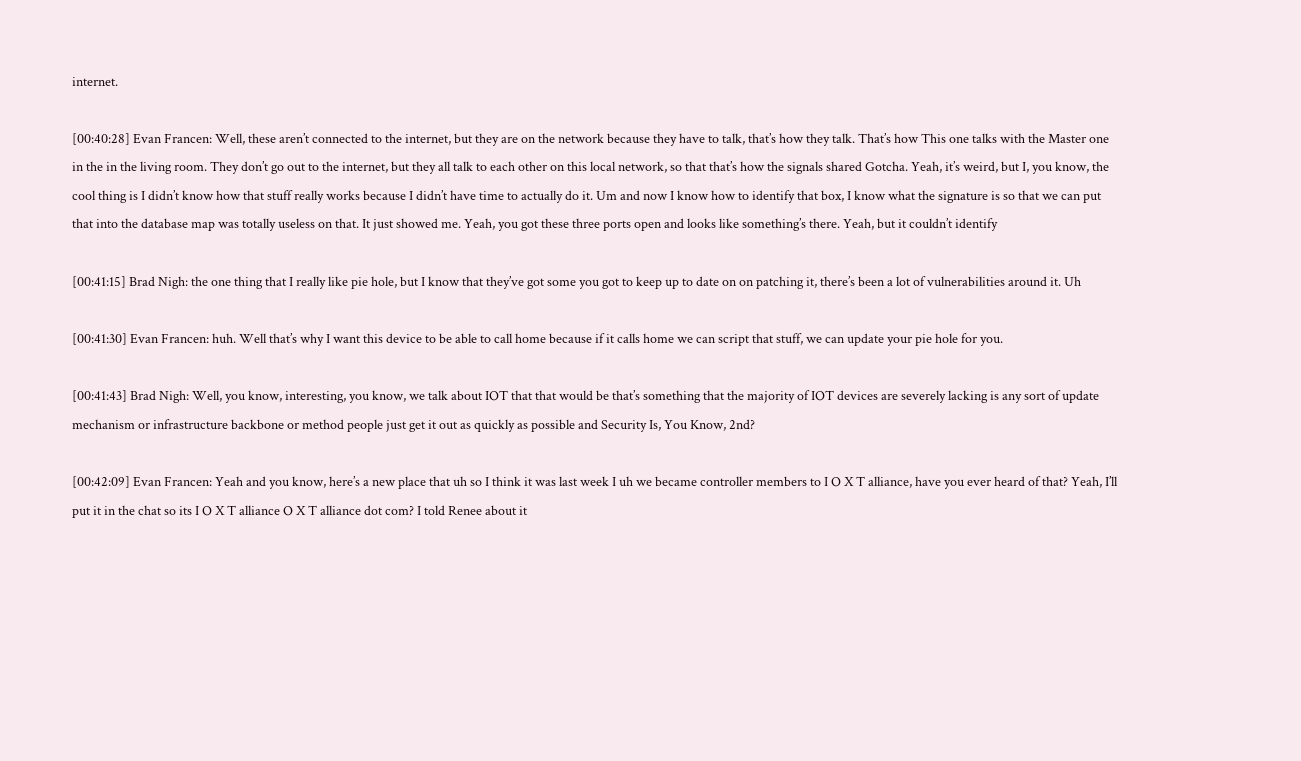internet.

[00:40:28] Evan Francen: Well, these aren’t connected to the internet, but they are on the network because they have to talk, that’s how they talk. That’s how This one talks with the Master one in the in the living room. They don’t go out to the internet, but they all talk to each other on this local network, so that that’s how the signals shared Gotcha. Yeah, it’s weird, but I, you know, the cool thing is I didn’t know how that stuff really works because I didn’t have time to actually do it. Um and now I know how to identify that box, I know what the signature is so that we can put that into the database map was totally useless on that. It just showed me. Yeah, you got these three ports open and looks like something’s there. Yeah, but it couldn’t identify

[00:41:15] Brad Nigh: the one thing that I really like pie hole, but I know that they’ve got some you got to keep up to date on on patching it, there’s been a lot of vulnerabilities around it. Uh

[00:41:30] Evan Francen: huh. Well that’s why I want this device to be able to call home because if it calls home we can script that stuff, we can update your pie hole for you.

[00:41:43] Brad Nigh: Well, you know, interesting, you know, we talk about IOT that that would be that’s something that the majority of IOT devices are severely lacking is any sort of update mechanism or infrastructure backbone or method people just get it out as quickly as possible and Security Is, You Know, 2nd?

[00:42:09] Evan Francen: Yeah and you know, here’s a new place that uh so I think it was last week I uh we became controller members to I O X T alliance, have you ever heard of that? Yeah, I’ll put it in the chat so its I O X T alliance O X T alliance dot com? I told Renee about it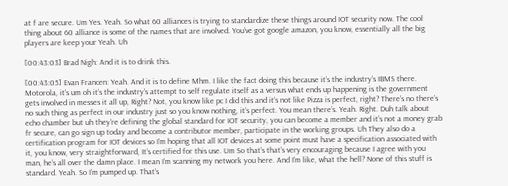at f are secure. Um Yes. Yeah. So what 60 alliances is trying to standardize these things around IOT security now. The cool thing about 60 alliance is some of the names that are involved. You’ve got google amazon, you know, essentially all the big players are keep your Yeah. Uh

[00:43:03] Brad Nigh: And it is to drink this.

[00:43:05] Evan Francen: Yeah. And it is to define Mhm. I like the fact doing this because it’s the industry’s IBMS there. Motorola, it’s um oh it’s the industry’s attempt to self regulate itself as a versus what ends up happening is the government gets involved in messes it all up, Right? Not, you know like pc I did this and it’s not like Pizza is perfect, right? There’s no there’s no such thing as perfect in our industry just so you know nothing, it’s perfect. You mean there’s. Yeah. Right. Duh talk about echo chamber but uh they’re defining the global standard for IOT security, you can become a member and it’s not a money grab fr secure, can go sign up today and become a contributor member, participate in the working groups. Uh They also do a certification program for IOT devices so I’m hoping that all IOT devices at some point must have a specification associated with it, you know, very straightforward, It’s certified for this use. Um So that’s that’s very encouraging because I agree with you man, he’s all over the damn place. I mean I’m scanning my network you here. And I’m like, what the hell? None of this stuff is standard. Yeah. So I’m pumped up. That’s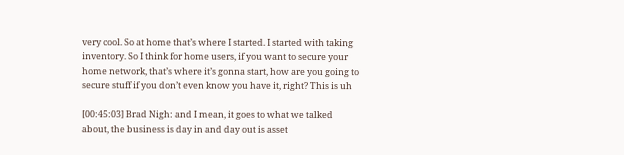very cool. So at home that’s where I started. I started with taking inventory. So I think for home users, if you want to secure your home network, that’s where it’s gonna start, how are you going to secure stuff if you don’t even know you have it, right? This is uh

[00:45:03] Brad Nigh: and I mean, it goes to what we talked about, the business is day in and day out is asset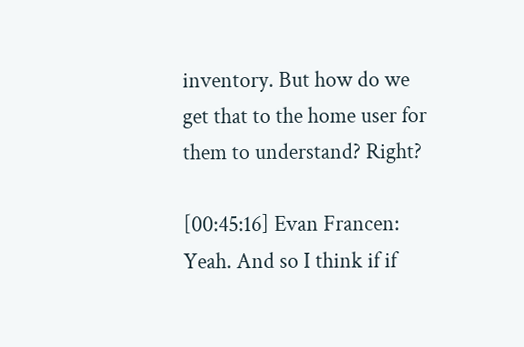inventory. But how do we get that to the home user for them to understand? Right?

[00:45:16] Evan Francen: Yeah. And so I think if if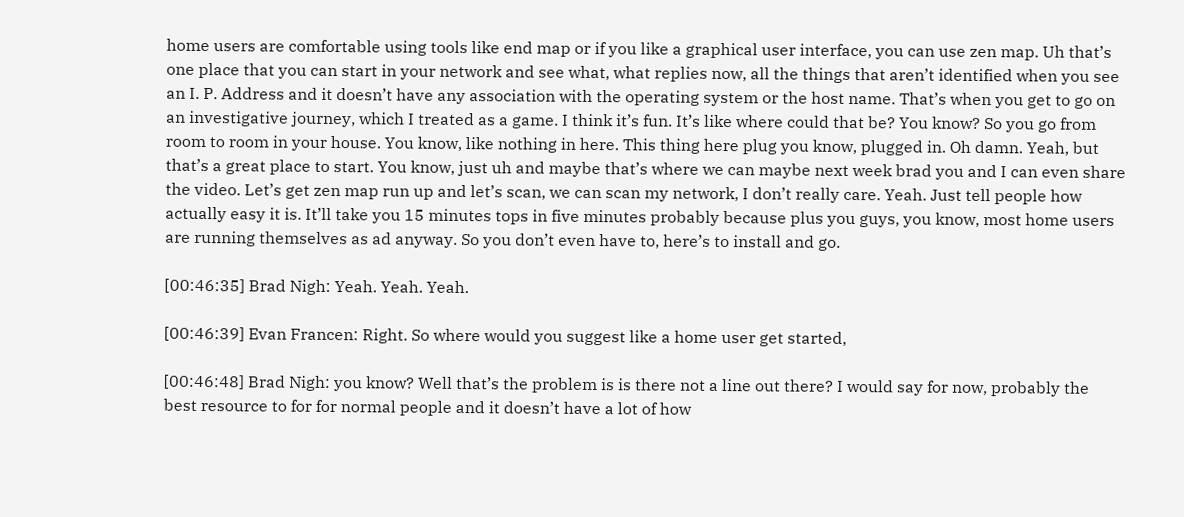home users are comfortable using tools like end map or if you like a graphical user interface, you can use zen map. Uh that’s one place that you can start in your network and see what, what replies now, all the things that aren’t identified when you see an I. P. Address and it doesn’t have any association with the operating system or the host name. That’s when you get to go on an investigative journey, which I treated as a game. I think it’s fun. It’s like where could that be? You know? So you go from room to room in your house. You know, like nothing in here. This thing here plug you know, plugged in. Oh damn. Yeah, but that’s a great place to start. You know, just uh and maybe that’s where we can maybe next week brad you and I can even share the video. Let’s get zen map run up and let’s scan, we can scan my network, I don’t really care. Yeah. Just tell people how actually easy it is. It’ll take you 15 minutes tops in five minutes probably because plus you guys, you know, most home users are running themselves as ad anyway. So you don’t even have to, here’s to install and go.

[00:46:35] Brad Nigh: Yeah. Yeah. Yeah.

[00:46:39] Evan Francen: Right. So where would you suggest like a home user get started,

[00:46:48] Brad Nigh: you know? Well that’s the problem is is there not a line out there? I would say for now, probably the best resource to for for normal people and it doesn’t have a lot of how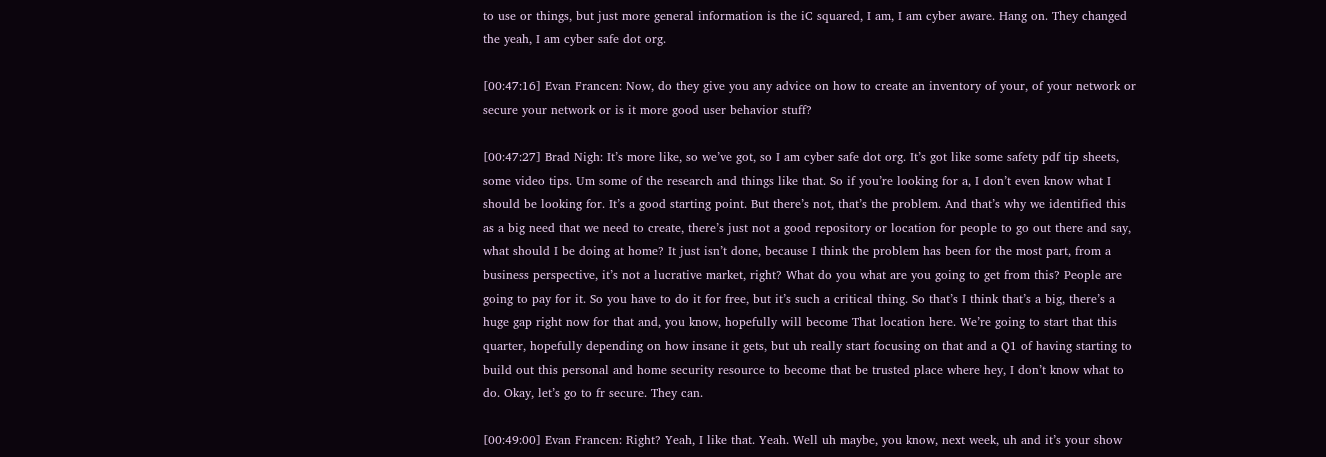to use or things, but just more general information is the iC squared, I am, I am cyber aware. Hang on. They changed the yeah, I am cyber safe dot org.

[00:47:16] Evan Francen: Now, do they give you any advice on how to create an inventory of your, of your network or secure your network or is it more good user behavior stuff?

[00:47:27] Brad Nigh: It’s more like, so we’ve got, so I am cyber safe dot org. It’s got like some safety pdf tip sheets, some video tips. Um some of the research and things like that. So if you’re looking for a, I don’t even know what I should be looking for. It’s a good starting point. But there’s not, that’s the problem. And that’s why we identified this as a big need that we need to create, there’s just not a good repository or location for people to go out there and say, what should I be doing at home? It just isn’t done, because I think the problem has been for the most part, from a business perspective, it’s not a lucrative market, right? What do you what are you going to get from this? People are going to pay for it. So you have to do it for free, but it’s such a critical thing. So that’s I think that’s a big, there’s a huge gap right now for that and, you know, hopefully will become That location here. We’re going to start that this quarter, hopefully depending on how insane it gets, but uh really start focusing on that and a Q1 of having starting to build out this personal and home security resource to become that be trusted place where hey, I don’t know what to do. Okay, let’s go to fr secure. They can.

[00:49:00] Evan Francen: Right? Yeah, I like that. Yeah. Well uh maybe, you know, next week, uh and it’s your show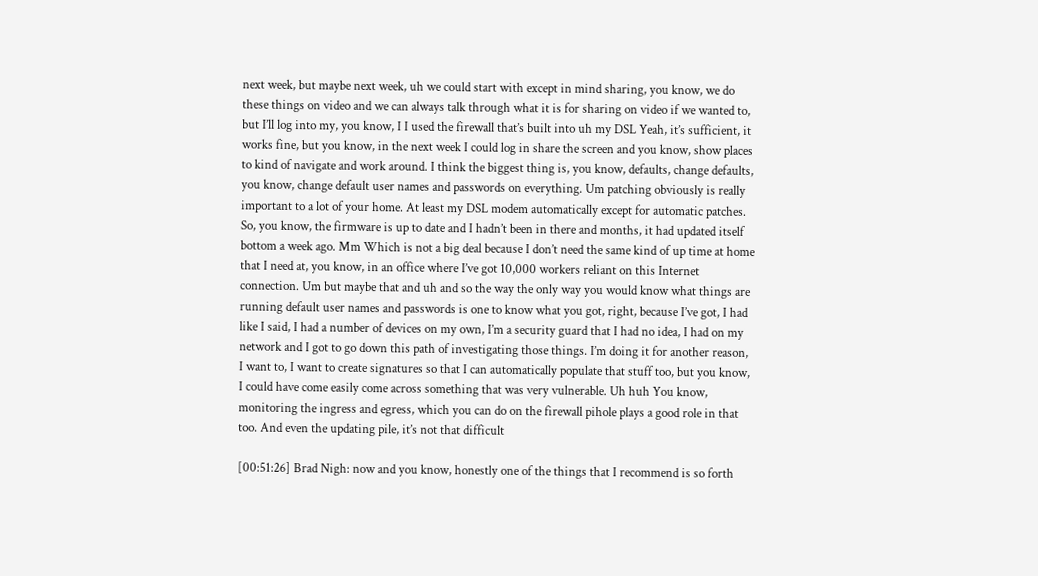next week, but maybe next week, uh we could start with except in mind sharing, you know, we do these things on video and we can always talk through what it is for sharing on video if we wanted to, but I’ll log into my, you know, I I used the firewall that’s built into uh my DSL Yeah, it’s sufficient, it works fine, but you know, in the next week I could log in share the screen and you know, show places to kind of navigate and work around. I think the biggest thing is, you know, defaults, change defaults, you know, change default user names and passwords on everything. Um patching obviously is really important to a lot of your home. At least my DSL modem automatically except for automatic patches. So, you know, the firmware is up to date and I hadn’t been in there and months, it had updated itself bottom a week ago. Mm Which is not a big deal because I don’t need the same kind of up time at home that I need at, you know, in an office where I’ve got 10,000 workers reliant on this Internet connection. Um but maybe that and uh and so the way the only way you would know what things are running default user names and passwords is one to know what you got, right, because I’ve got, I had like I said, I had a number of devices on my own, I’m a security guard that I had no idea, I had on my network and I got to go down this path of investigating those things. I’m doing it for another reason, I want to, I want to create signatures so that I can automatically populate that stuff too, but you know, I could have come easily come across something that was very vulnerable. Uh huh You know, monitoring the ingress and egress, which you can do on the firewall pihole plays a good role in that too. And even the updating pile, it’s not that difficult

[00:51:26] Brad Nigh: now and you know, honestly one of the things that I recommend is so forth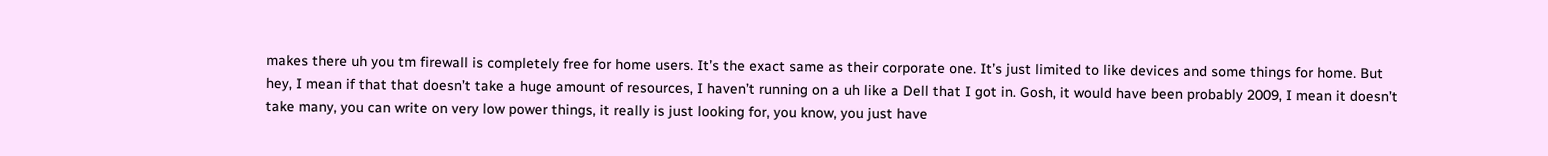makes there uh you tm firewall is completely free for home users. It’s the exact same as their corporate one. It’s just limited to like devices and some things for home. But hey, I mean if that that doesn’t take a huge amount of resources, I haven’t running on a uh like a Dell that I got in. Gosh, it would have been probably 2009, I mean it doesn’t take many, you can write on very low power things, it really is just looking for, you know, you just have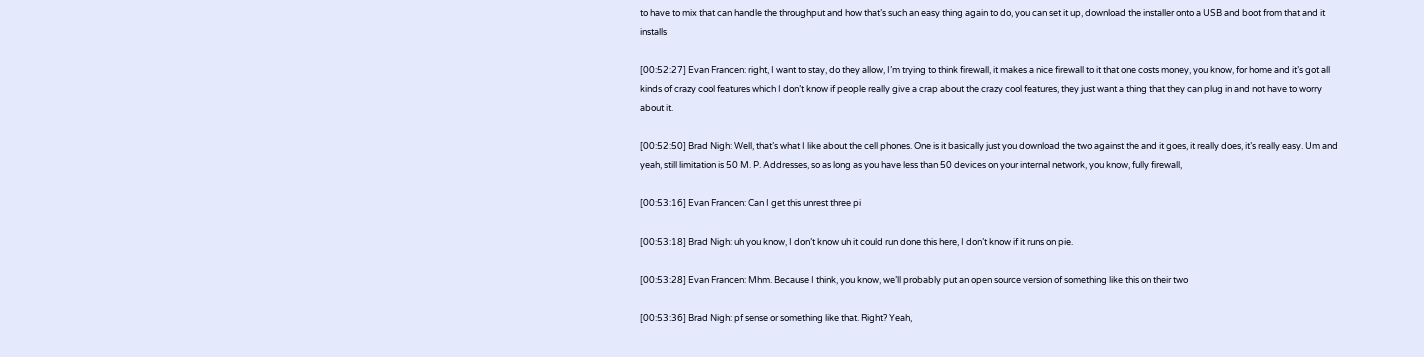to have to mix that can handle the throughput and how that’s such an easy thing again to do, you can set it up, download the installer onto a USB and boot from that and it installs

[00:52:27] Evan Francen: right, I want to stay, do they allow, I’m trying to think firewall, it makes a nice firewall to it that one costs money, you know, for home and it’s got all kinds of crazy cool features which I don’t know if people really give a crap about the crazy cool features, they just want a thing that they can plug in and not have to worry about it.

[00:52:50] Brad Nigh: Well, that’s what I like about the cell phones. One is it basically just you download the two against the and it goes, it really does, it’s really easy. Um and yeah, still limitation is 50 M. P. Addresses, so as long as you have less than 50 devices on your internal network, you know, fully firewall,

[00:53:16] Evan Francen: Can I get this unrest three pi

[00:53:18] Brad Nigh: uh you know, I don’t know uh it could run done this here, I don’t know if it runs on pie.

[00:53:28] Evan Francen: Mhm. Because I think, you know, we’ll probably put an open source version of something like this on their two

[00:53:36] Brad Nigh: pf sense or something like that. Right? Yeah,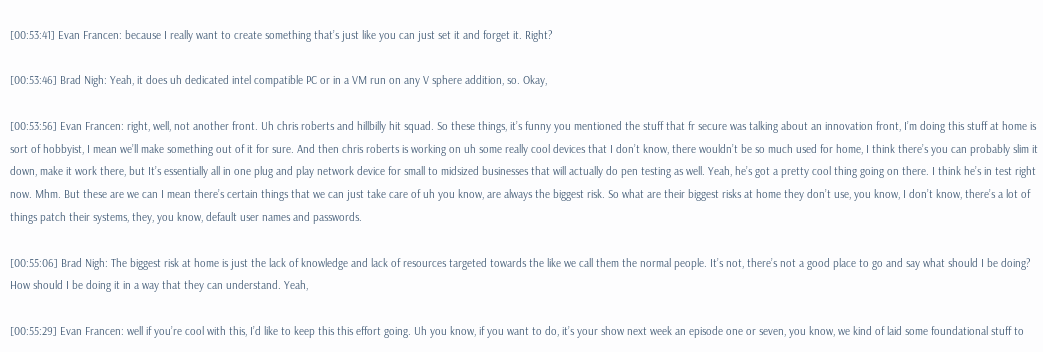[00:53:41] Evan Francen: because I really want to create something that’s just like you can just set it and forget it. Right?

[00:53:46] Brad Nigh: Yeah, it does uh dedicated intel compatible PC or in a VM run on any V sphere addition, so. Okay,

[00:53:56] Evan Francen: right, well, not another front. Uh chris roberts and hillbilly hit squad. So these things, it’s funny you mentioned the stuff that fr secure was talking about an innovation front, I’m doing this stuff at home is sort of hobbyist, I mean we’ll make something out of it for sure. And then chris roberts is working on uh some really cool devices that I don’t know, there wouldn’t be so much used for home, I think there’s you can probably slim it down, make it work there, but It’s essentially all in one plug and play network device for small to midsized businesses that will actually do pen testing as well. Yeah, he’s got a pretty cool thing going on there. I think he’s in test right now. Mhm. But these are we can I mean there’s certain things that we can just take care of uh you know, are always the biggest risk. So what are their biggest risks at home they don’t use, you know, I don’t know, there’s a lot of things patch their systems, they, you know, default user names and passwords.

[00:55:06] Brad Nigh: The biggest risk at home is just the lack of knowledge and lack of resources targeted towards the like we call them the normal people. It’s not, there’s not a good place to go and say what should I be doing? How should I be doing it in a way that they can understand. Yeah,

[00:55:29] Evan Francen: well if you’re cool with this, I’d like to keep this this effort going. Uh you know, if you want to do, it’s your show next week an episode one or seven, you know, we kind of laid some foundational stuff to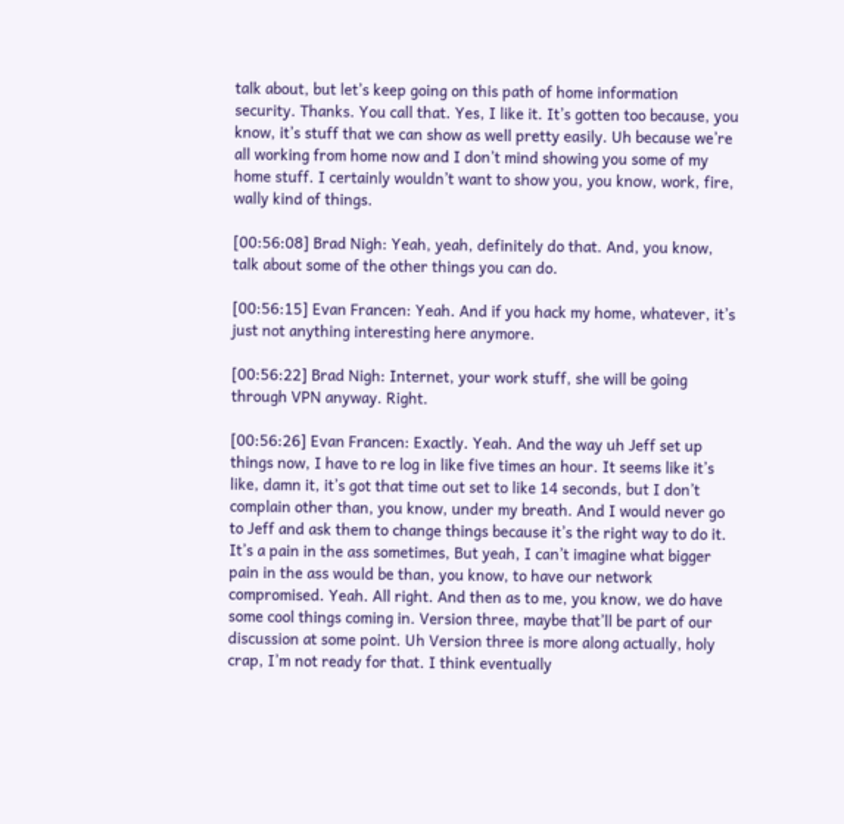talk about, but let’s keep going on this path of home information security. Thanks. You call that. Yes, I like it. It’s gotten too because, you know, it’s stuff that we can show as well pretty easily. Uh because we’re all working from home now and I don’t mind showing you some of my home stuff. I certainly wouldn’t want to show you, you know, work, fire, wally kind of things.

[00:56:08] Brad Nigh: Yeah, yeah, definitely do that. And, you know, talk about some of the other things you can do.

[00:56:15] Evan Francen: Yeah. And if you hack my home, whatever, it’s just not anything interesting here anymore.

[00:56:22] Brad Nigh: Internet, your work stuff, she will be going through VPN anyway. Right.

[00:56:26] Evan Francen: Exactly. Yeah. And the way uh Jeff set up things now, I have to re log in like five times an hour. It seems like it’s like, damn it, it’s got that time out set to like 14 seconds, but I don’t complain other than, you know, under my breath. And I would never go to Jeff and ask them to change things because it’s the right way to do it. It’s a pain in the ass sometimes, But yeah, I can’t imagine what bigger pain in the ass would be than, you know, to have our network compromised. Yeah. All right. And then as to me, you know, we do have some cool things coming in. Version three, maybe that’ll be part of our discussion at some point. Uh Version three is more along actually, holy crap, I’m not ready for that. I think eventually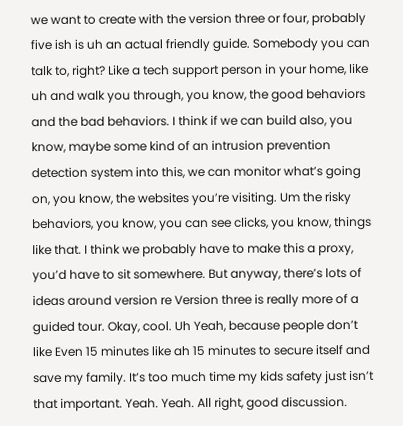we want to create with the version three or four, probably five ish is uh an actual friendly guide. Somebody you can talk to, right? Like a tech support person in your home, like uh and walk you through, you know, the good behaviors and the bad behaviors. I think if we can build also, you know, maybe some kind of an intrusion prevention detection system into this, we can monitor what’s going on, you know, the websites you’re visiting. Um the risky behaviors, you know, you can see clicks, you know, things like that. I think we probably have to make this a proxy, you’d have to sit somewhere. But anyway, there’s lots of ideas around version re Version three is really more of a guided tour. Okay, cool. Uh Yeah, because people don’t like Even 15 minutes like ah 15 minutes to secure itself and save my family. It’s too much time my kids safety just isn’t that important. Yeah. Yeah. All right, good discussion.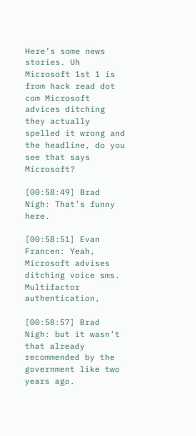Here’s some news stories. Uh Microsoft 1st 1 is from hack read dot com Microsoft advices ditching they actually spelled it wrong and the headline, do you see that says Microsoft?

[00:58:49] Brad Nigh: That’s funny here.

[00:58:51] Evan Francen: Yeah, Microsoft advises ditching voice sms. Multifactor authentication,

[00:58:57] Brad Nigh: but it wasn’t that already recommended by the government like two years ago.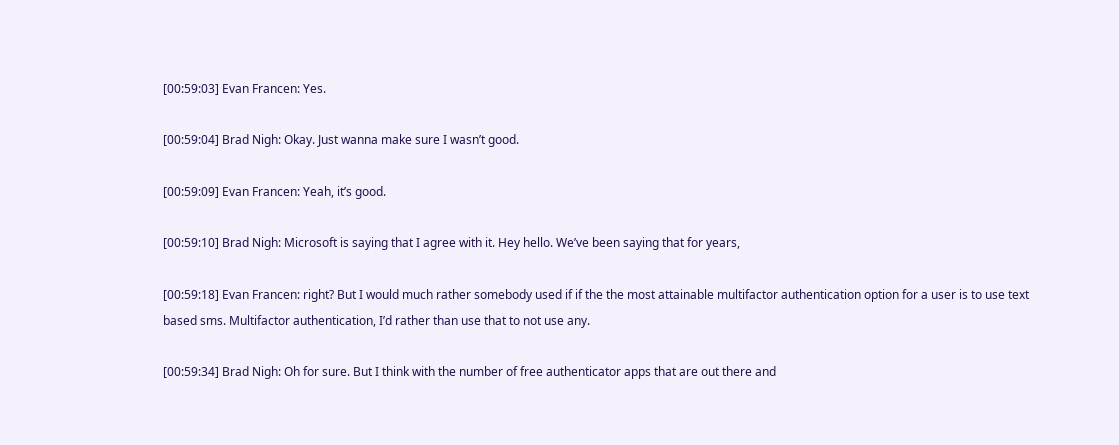[00:59:03] Evan Francen: Yes.

[00:59:04] Brad Nigh: Okay. Just wanna make sure I wasn’t good.

[00:59:09] Evan Francen: Yeah, it’s good.

[00:59:10] Brad Nigh: Microsoft is saying that I agree with it. Hey hello. We’ve been saying that for years,

[00:59:18] Evan Francen: right? But I would much rather somebody used if if the the most attainable multifactor authentication option for a user is to use text based sms. Multifactor authentication, I’d rather than use that to not use any.

[00:59:34] Brad Nigh: Oh for sure. But I think with the number of free authenticator apps that are out there and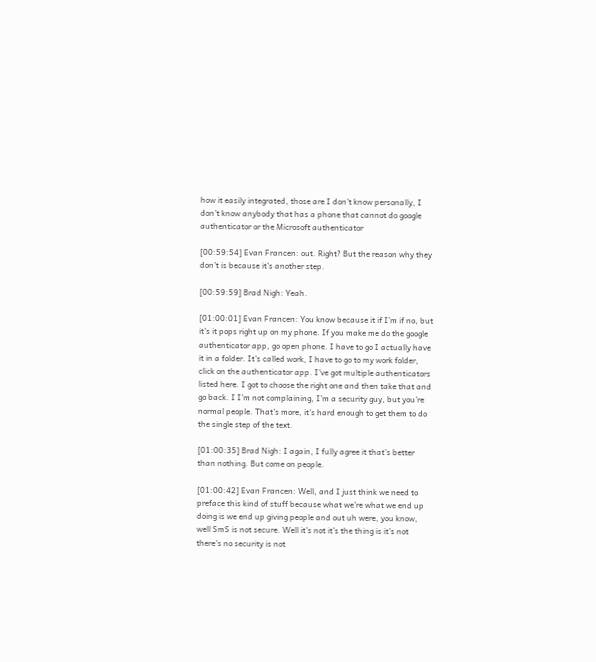how it easily integrated, those are I don’t know personally, I don’t know anybody that has a phone that cannot do google authenticator or the Microsoft authenticator

[00:59:54] Evan Francen: out. Right? But the reason why they don’t is because it’s another step.

[00:59:59] Brad Nigh: Yeah.

[01:00:01] Evan Francen: You know because it if I’m if no, but it’s it pops right up on my phone. If you make me do the google authenticator app, go open phone. I have to go I actually have it in a folder. It’s called work, I have to go to my work folder, click on the authenticator app. I’ve got multiple authenticators listed here. I got to choose the right one and then take that and go back. I I’m not complaining, I’m a security guy, but you’re normal people. That’s more, it’s hard enough to get them to do the single step of the text.

[01:00:35] Brad Nigh: I again, I fully agree it that’s better than nothing. But come on people.

[01:00:42] Evan Francen: Well, and I just think we need to preface this kind of stuff because what we’re what we end up doing is we end up giving people and out uh were, you know, well SmS is not secure. Well it’s not it’s the thing is it’s not there’s no security is not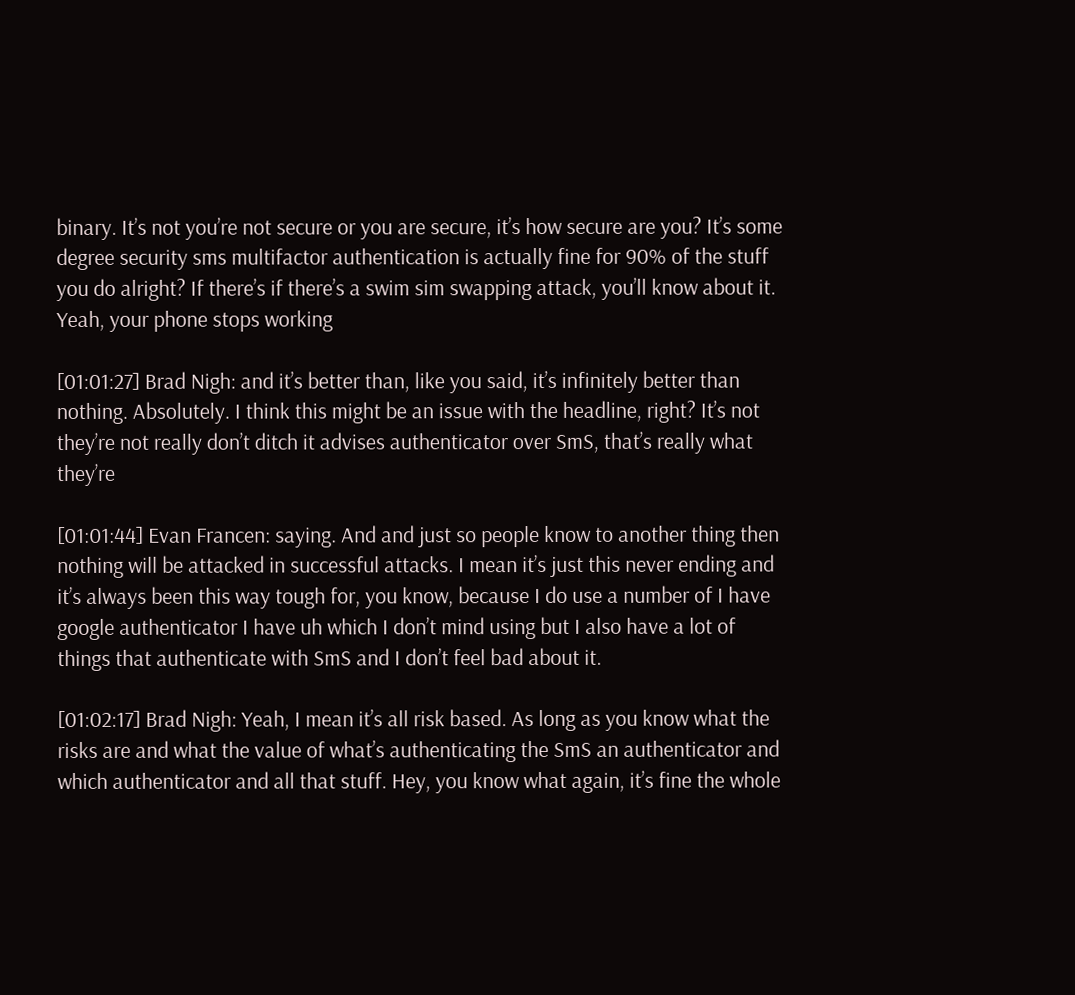binary. It’s not you’re not secure or you are secure, it’s how secure are you? It’s some degree security sms multifactor authentication is actually fine for 90% of the stuff you do alright? If there’s if there’s a swim sim swapping attack, you’ll know about it. Yeah, your phone stops working

[01:01:27] Brad Nigh: and it’s better than, like you said, it’s infinitely better than nothing. Absolutely. I think this might be an issue with the headline, right? It’s not they’re not really don’t ditch it advises authenticator over SmS, that’s really what they’re

[01:01:44] Evan Francen: saying. And and just so people know to another thing then nothing will be attacked in successful attacks. I mean it’s just this never ending and it’s always been this way tough for, you know, because I do use a number of I have google authenticator I have uh which I don’t mind using but I also have a lot of things that authenticate with SmS and I don’t feel bad about it.

[01:02:17] Brad Nigh: Yeah, I mean it’s all risk based. As long as you know what the risks are and what the value of what’s authenticating the SmS an authenticator and which authenticator and all that stuff. Hey, you know what again, it’s fine the whole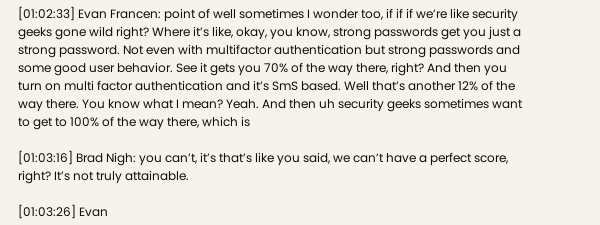[01:02:33] Evan Francen: point of well sometimes I wonder too, if if if we’re like security geeks gone wild right? Where it’s like, okay, you know, strong passwords get you just a strong password. Not even with multifactor authentication but strong passwords and some good user behavior. See it gets you 70% of the way there, right? And then you turn on multi factor authentication and it’s SmS based. Well that’s another 12% of the way there. You know what I mean? Yeah. And then uh security geeks sometimes want to get to 100% of the way there, which is

[01:03:16] Brad Nigh: you can’t, it’s that’s like you said, we can’t have a perfect score, right? It’s not truly attainable.

[01:03:26] Evan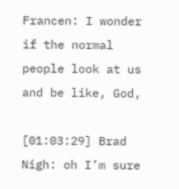Francen: I wonder if the normal people look at us and be like, God,

[01:03:29] Brad Nigh: oh I’m sure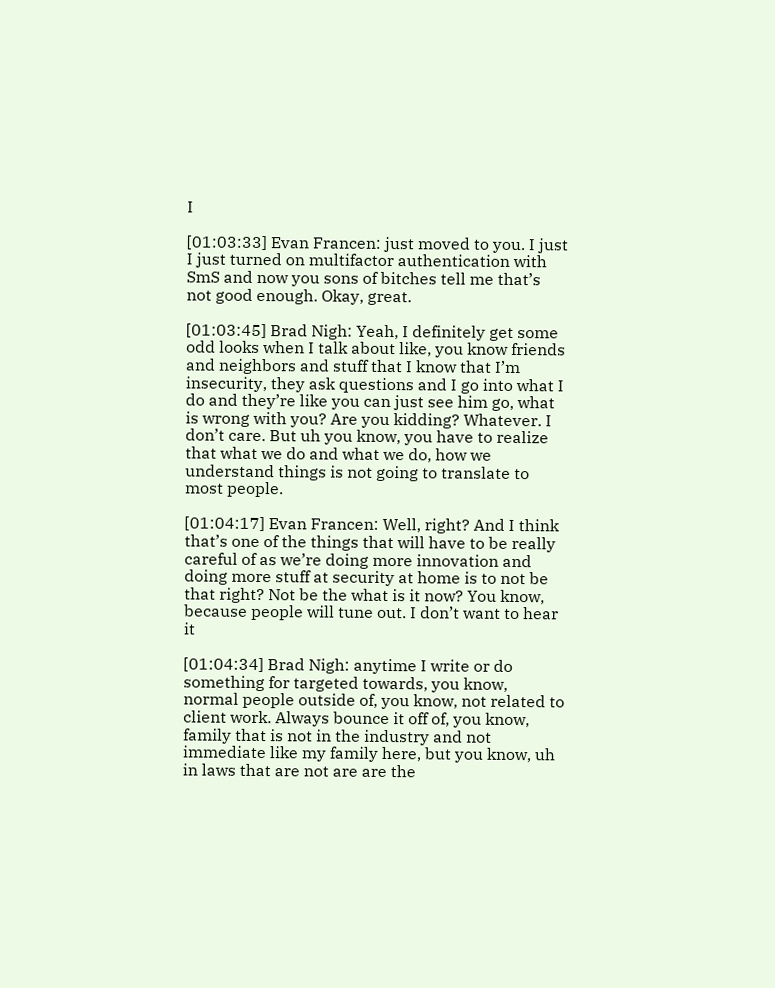I

[01:03:33] Evan Francen: just moved to you. I just I just turned on multifactor authentication with SmS and now you sons of bitches tell me that’s not good enough. Okay, great.

[01:03:45] Brad Nigh: Yeah, I definitely get some odd looks when I talk about like, you know friends and neighbors and stuff that I know that I’m insecurity, they ask questions and I go into what I do and they’re like you can just see him go, what is wrong with you? Are you kidding? Whatever. I don’t care. But uh you know, you have to realize that what we do and what we do, how we understand things is not going to translate to most people.

[01:04:17] Evan Francen: Well, right? And I think that’s one of the things that will have to be really careful of as we’re doing more innovation and doing more stuff at security at home is to not be that right? Not be the what is it now? You know, because people will tune out. I don’t want to hear it

[01:04:34] Brad Nigh: anytime I write or do something for targeted towards, you know, normal people outside of, you know, not related to client work. Always bounce it off of, you know, family that is not in the industry and not immediate like my family here, but you know, uh in laws that are not are are the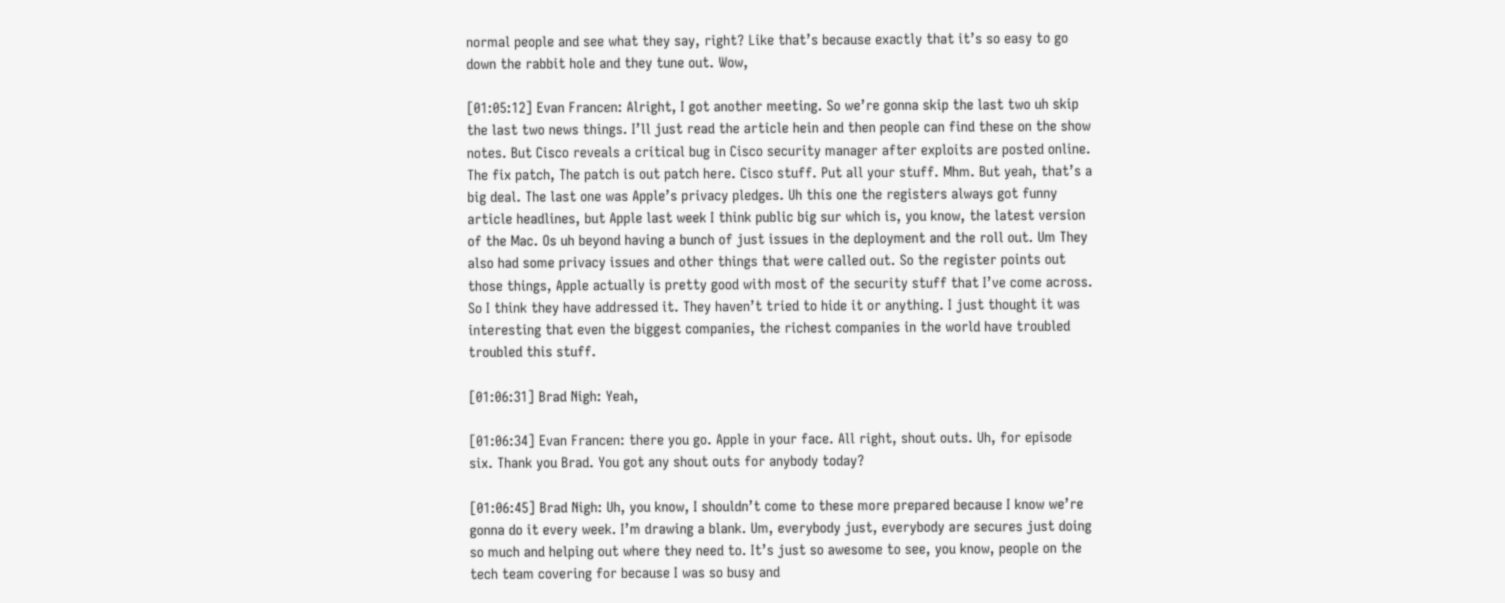normal people and see what they say, right? Like that’s because exactly that it’s so easy to go down the rabbit hole and they tune out. Wow,

[01:05:12] Evan Francen: Alright, I got another meeting. So we’re gonna skip the last two uh skip the last two news things. I’ll just read the article hein and then people can find these on the show notes. But Cisco reveals a critical bug in Cisco security manager after exploits are posted online. The fix patch, The patch is out patch here. Cisco stuff. Put all your stuff. Mhm. But yeah, that’s a big deal. The last one was Apple’s privacy pledges. Uh this one the registers always got funny article headlines, but Apple last week I think public big sur which is, you know, the latest version of the Mac. Os uh beyond having a bunch of just issues in the deployment and the roll out. Um They also had some privacy issues and other things that were called out. So the register points out those things, Apple actually is pretty good with most of the security stuff that I’ve come across. So I think they have addressed it. They haven’t tried to hide it or anything. I just thought it was interesting that even the biggest companies, the richest companies in the world have troubled troubled this stuff.

[01:06:31] Brad Nigh: Yeah,

[01:06:34] Evan Francen: there you go. Apple in your face. All right, shout outs. Uh, for episode six. Thank you Brad. You got any shout outs for anybody today?

[01:06:45] Brad Nigh: Uh, you know, I shouldn’t come to these more prepared because I know we’re gonna do it every week. I’m drawing a blank. Um, everybody just, everybody are secures just doing so much and helping out where they need to. It’s just so awesome to see, you know, people on the tech team covering for because I was so busy and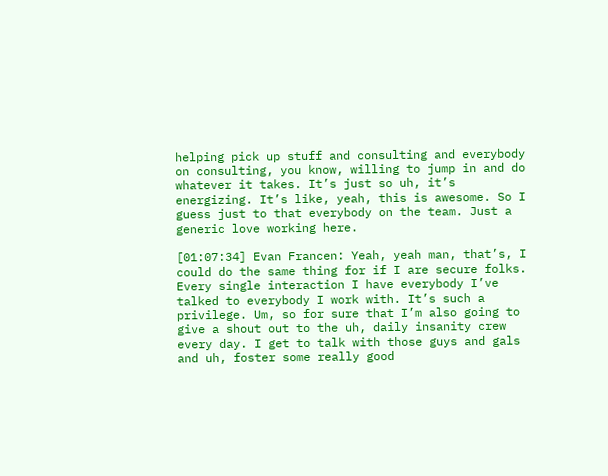helping pick up stuff and consulting and everybody on consulting, you know, willing to jump in and do whatever it takes. It’s just so uh, it’s energizing. It’s like, yeah, this is awesome. So I guess just to that everybody on the team. Just a generic love working here.

[01:07:34] Evan Francen: Yeah, yeah man, that’s, I could do the same thing for if I are secure folks. Every single interaction I have everybody I’ve talked to everybody I work with. It’s such a privilege. Um, so for sure that I’m also going to give a shout out to the uh, daily insanity crew every day. I get to talk with those guys and gals and uh, foster some really good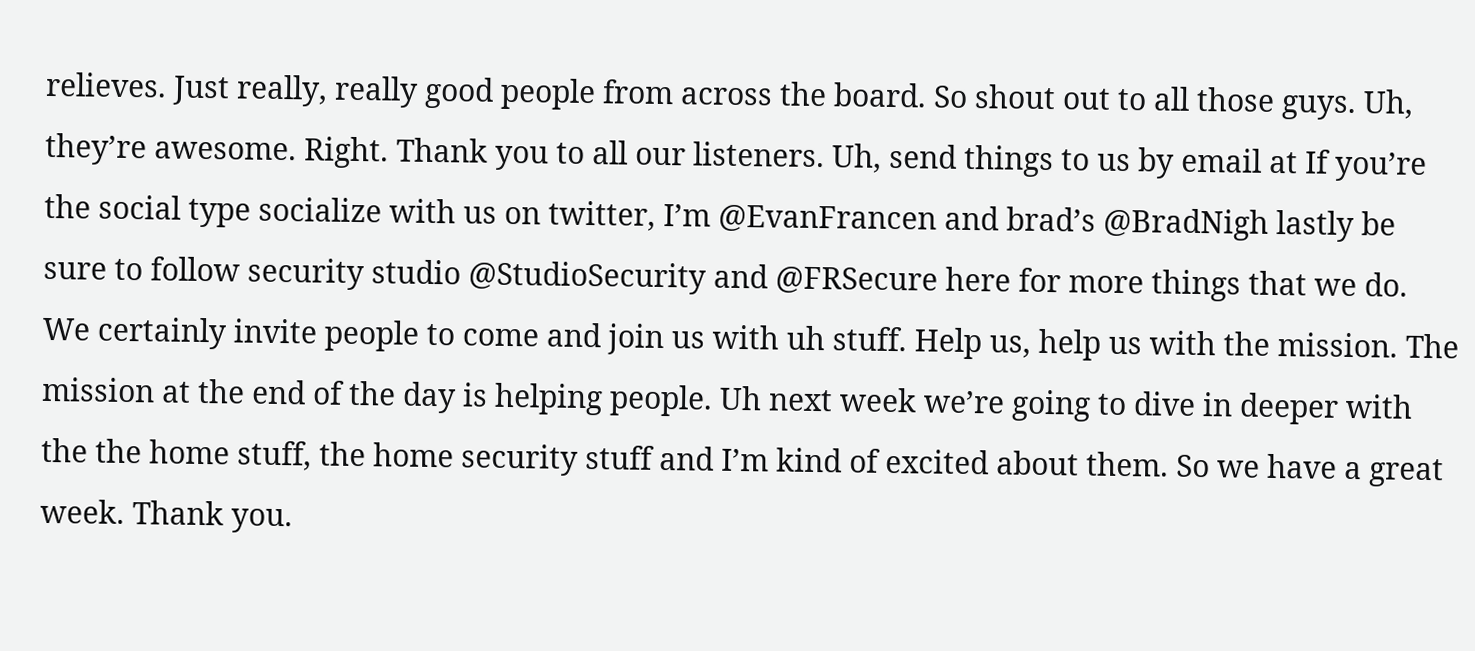relieves. Just really, really good people from across the board. So shout out to all those guys. Uh, they’re awesome. Right. Thank you to all our listeners. Uh, send things to us by email at If you’re the social type socialize with us on twitter, I’m @EvanFrancen and brad’s @BradNigh lastly be sure to follow security studio @StudioSecurity and @FRSecure here for more things that we do. We certainly invite people to come and join us with uh stuff. Help us, help us with the mission. The mission at the end of the day is helping people. Uh next week we’re going to dive in deeper with the the home stuff, the home security stuff and I’m kind of excited about them. So we have a great week. Thank you.